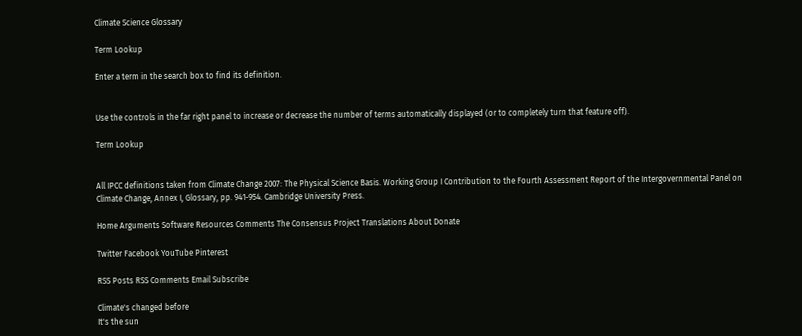Climate Science Glossary

Term Lookup

Enter a term in the search box to find its definition.


Use the controls in the far right panel to increase or decrease the number of terms automatically displayed (or to completely turn that feature off).

Term Lookup


All IPCC definitions taken from Climate Change 2007: The Physical Science Basis. Working Group I Contribution to the Fourth Assessment Report of the Intergovernmental Panel on Climate Change, Annex I, Glossary, pp. 941-954. Cambridge University Press.

Home Arguments Software Resources Comments The Consensus Project Translations About Donate

Twitter Facebook YouTube Pinterest

RSS Posts RSS Comments Email Subscribe

Climate's changed before
It's the sun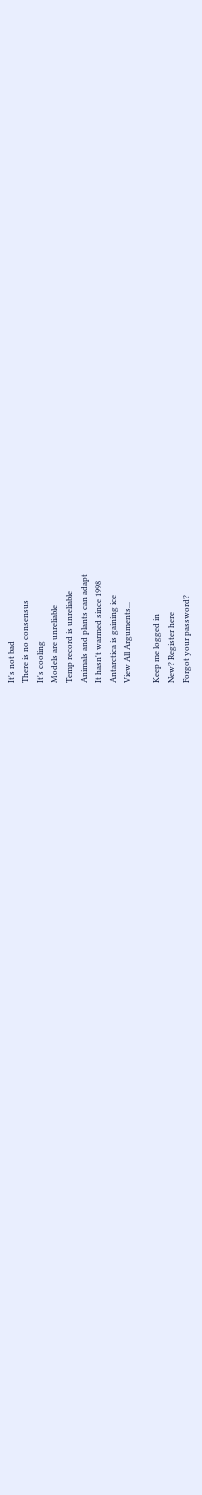It's not bad
There is no consensus
It's cooling
Models are unreliable
Temp record is unreliable
Animals and plants can adapt
It hasn't warmed since 1998
Antarctica is gaining ice
View All Arguments...

Keep me logged in
New? Register here
Forgot your password?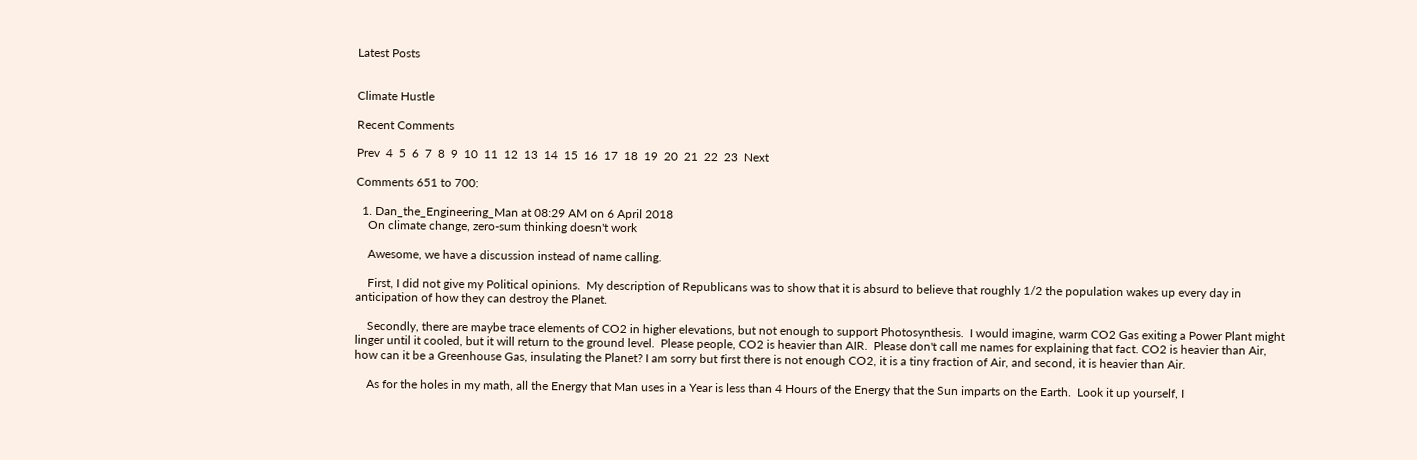Latest Posts


Climate Hustle

Recent Comments

Prev  4  5  6  7  8  9  10  11  12  13  14  15  16  17  18  19  20  21  22  23  Next

Comments 651 to 700:

  1. Dan_the_Engineering_Man at 08:29 AM on 6 April 2018
    On climate change, zero-sum thinking doesn't work

    Awesome, we have a discussion instead of name calling.

    First, I did not give my Political opinions.  My description of Republicans was to show that it is absurd to believe that roughly 1/2 the population wakes up every day in anticipation of how they can destroy the Planet.

    Secondly, there are maybe trace elements of CO2 in higher elevations, but not enough to support Photosynthesis.  I would imagine, warm CO2 Gas exiting a Power Plant might linger until it cooled, but it will return to the ground level.  Please people, CO2 is heavier than AIR.  Please don't call me names for explaining that fact. CO2 is heavier than Air, how can it be a Greenhouse Gas, insulating the Planet? I am sorry but first there is not enough CO2, it is a tiny fraction of Air, and second, it is heavier than Air.

    As for the holes in my math, all the Energy that Man uses in a Year is less than 4 Hours of the Energy that the Sun imparts on the Earth.  Look it up yourself, I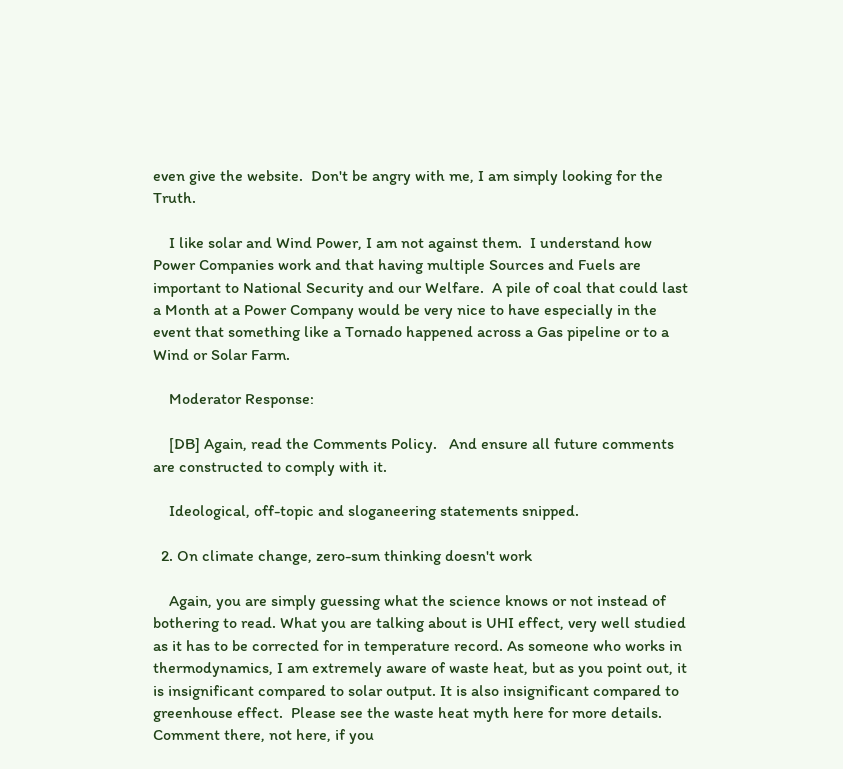even give the website.  Don't be angry with me, I am simply looking for the Truth.

    I like solar and Wind Power, I am not against them.  I understand how Power Companies work and that having multiple Sources and Fuels are important to National Security and our Welfare.  A pile of coal that could last a Month at a Power Company would be very nice to have especially in the event that something like a Tornado happened across a Gas pipeline or to a Wind or Solar Farm.

    Moderator Response:

    [DB] Again, read the Comments Policy.   And ensure all future comments are constructed to comply with it.

    Ideological, off-topic and sloganeering statements snipped.

  2. On climate change, zero-sum thinking doesn't work

    Again, you are simply guessing what the science knows or not instead of bothering to read. What you are talking about is UHI effect, very well studied as it has to be corrected for in temperature record. As someone who works in thermodynamics, I am extremely aware of waste heat, but as you point out, it is insignificant compared to solar output. It is also insignificant compared to greenhouse effect.  Please see the waste heat myth here for more details. Comment there, not here, if you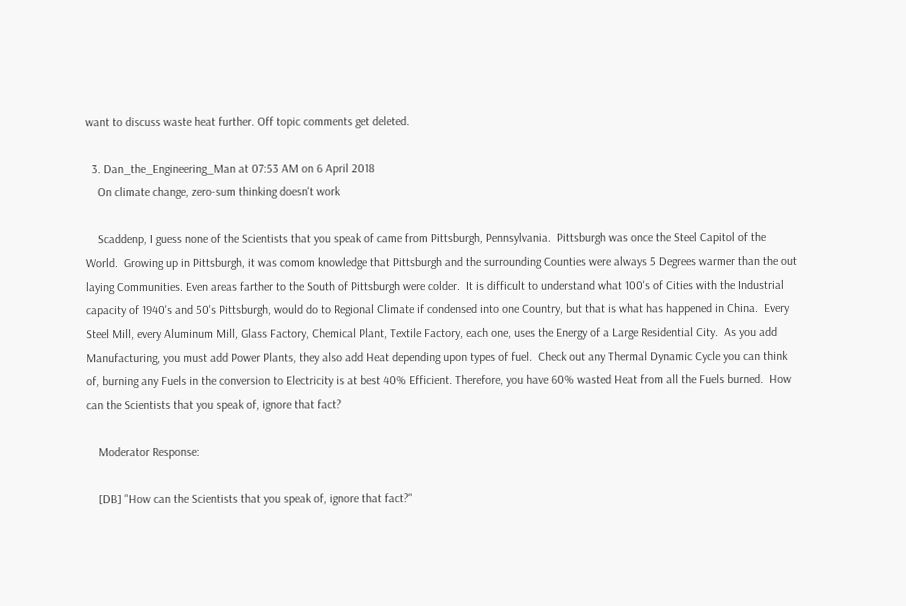want to discuss waste heat further. Off topic comments get deleted.

  3. Dan_the_Engineering_Man at 07:53 AM on 6 April 2018
    On climate change, zero-sum thinking doesn't work

    Scaddenp, I guess none of the Scientists that you speak of came from Pittsburgh, Pennsylvania.  Pittsburgh was once the Steel Capitol of the World.  Growing up in Pittsburgh, it was comom knowledge that Pittsburgh and the surrounding Counties were always 5 Degrees warmer than the out laying Communities. Even areas farther to the South of Pittsburgh were colder.  It is difficult to understand what 100's of Cities with the Industrial capacity of 1940's and 50's Pittsburgh, would do to Regional Climate if condensed into one Country, but that is what has happened in China.  Every Steel Mill, every Aluminum Mill, Glass Factory, Chemical Plant, Textile Factory, each one, uses the Energy of a Large Residential City.  As you add Manufacturing, you must add Power Plants, they also add Heat depending upon types of fuel.  Check out any Thermal Dynamic Cycle you can think of, burning any Fuels in the conversion to Electricity is at best 40% Efficient. Therefore, you have 60% wasted Heat from all the Fuels burned.  How can the Scientists that you speak of, ignore that fact?

    Moderator Response:

    [DB] "How can the Scientists that you speak of, ignore that fact?"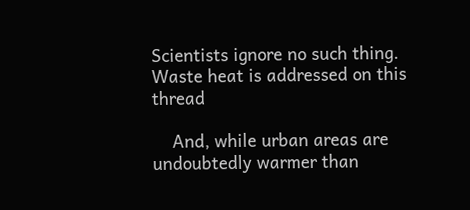Scientists ignore no such thing.  Waste heat is addressed on this thread

    And, while urban areas are undoubtedly warmer than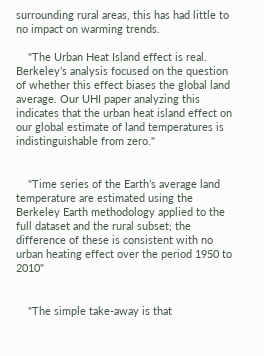surrounding rural areas, this has had little to no impact on warming trends.

    "The Urban Heat Island effect is real. Berkeley’s analysis focused on the question of whether this effect biases the global land average. Our UHI paper analyzing this indicates that the urban heat island effect on our global estimate of land temperatures is indistinguishable from zero."


    "Time series of the Earth’s average land temperature are estimated using the Berkeley Earth methodology applied to the full dataset and the rural subset; the difference of these is consistent with no urban heating effect over the period 1950 to 2010"


    "The simple take-away is that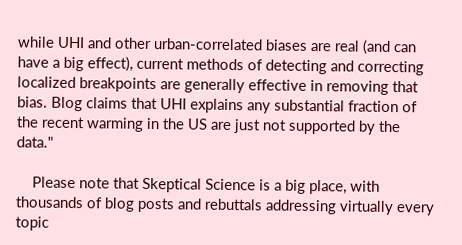while UHI and other urban-correlated biases are real (and can have a big effect), current methods of detecting and correcting localized breakpoints are generally effective in removing that bias. Blog claims that UHI explains any substantial fraction of the recent warming in the US are just not supported by the data."

    Please note that Skeptical Science is a big place, with thousands of blog posts and rebuttals addressing virtually every topic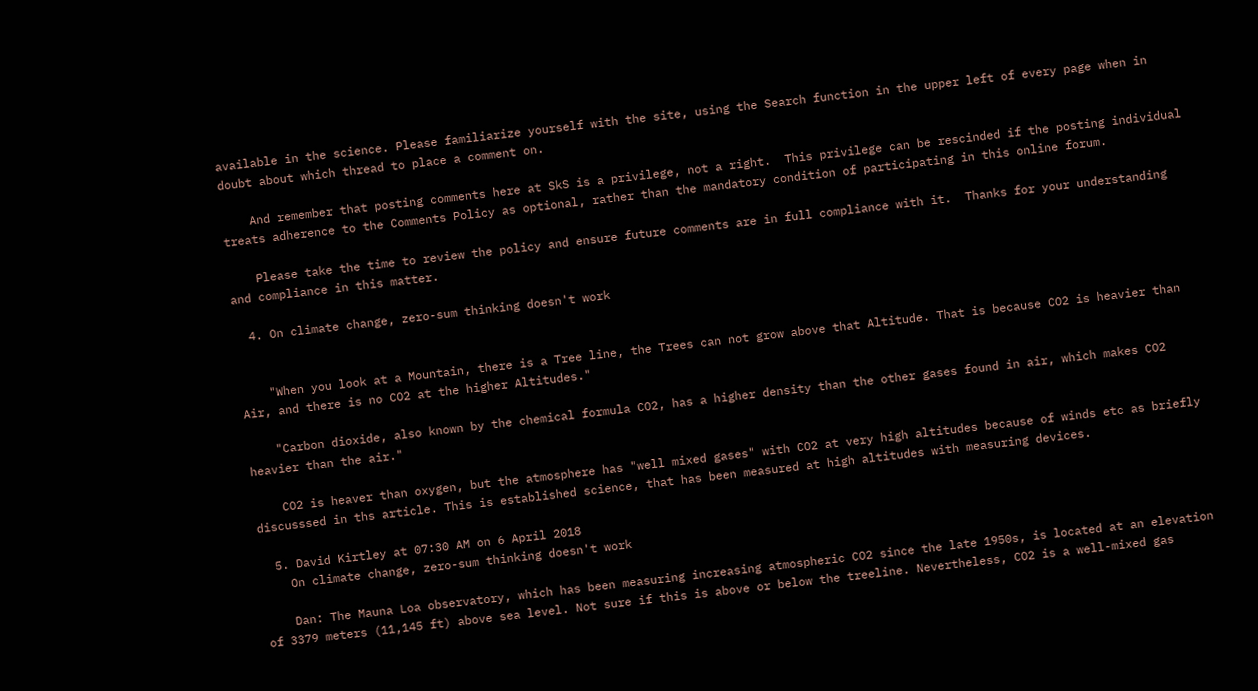available in the science. Please familiarize yourself with the site, using the Search function in the upper left of every page when in doubt about which thread to place a comment on.

    And remember that posting comments here at SkS is a privilege, not a right.  This privilege can be rescinded if the posting individual treats adherence to the Comments Policy as optional, rather than the mandatory condition of participating in this online forum.

    Please take the time to review the policy and ensure future comments are in full compliance with it.  Thanks for your understanding and compliance in this matter.

  4. On climate change, zero-sum thinking doesn't work


    "When you look at a Mountain, there is a Tree line, the Trees can not grow above that Altitude. That is because CO2 is heavier than Air, and there is no CO2 at the higher Altitudes."

    "Carbon dioxide, also known by the chemical formula CO2, has a higher density than the other gases found in air, which makes CO2 heavier than the air."

    CO2 is heaver than oxygen, but the atmosphere has "well mixed gases" with CO2 at very high altitudes because of winds etc as briefly discusssed in ths article. This is established science, that has been measured at high altitudes with measuring devices.

  5. David Kirtley at 07:30 AM on 6 April 2018
    On climate change, zero-sum thinking doesn't work

    Dan: The Mauna Loa observatory, which has been measuring increasing atmospheric CO2 since the late 1950s, is located at an elevation of 3379 meters (11,145 ft) above sea level. Not sure if this is above or below the treeline. Nevertheless, CO2 is a well-mixed gas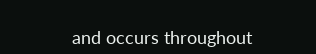and occurs throughout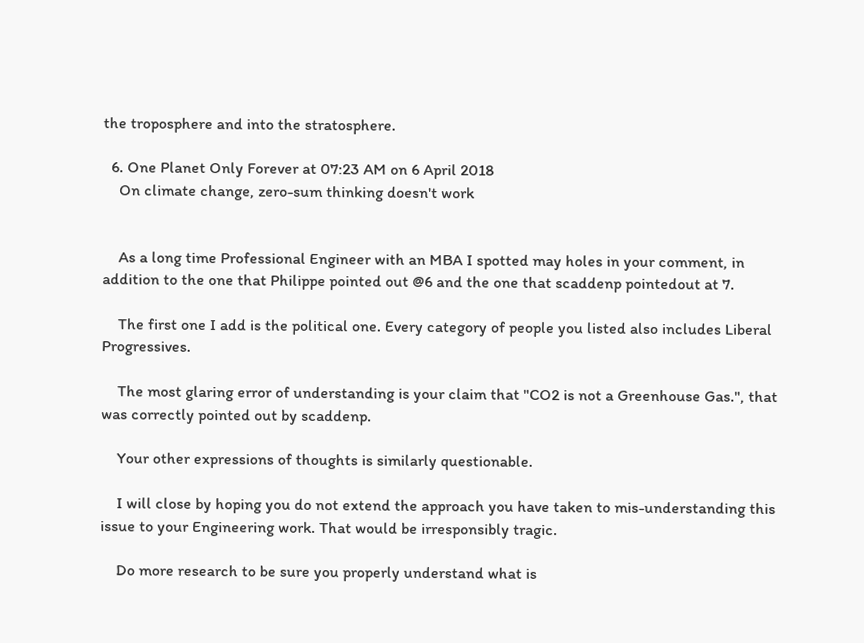the troposphere and into the stratosphere.

  6. One Planet Only Forever at 07:23 AM on 6 April 2018
    On climate change, zero-sum thinking doesn't work


    As a long time Professional Engineer with an MBA I spotted may holes in your comment, in addition to the one that Philippe pointed out @6 and the one that scaddenp pointedout at 7.

    The first one I add is the political one. Every category of people you listed also includes Liberal Progressives.

    The most glaring error of understanding is your claim that "CO2 is not a Greenhouse Gas.", that was correctly pointed out by scaddenp.

    Your other expressions of thoughts is similarly questionable.

    I will close by hoping you do not extend the approach you have taken to mis-understanding this issue to your Engineering work. That would be irresponsibly tragic.

    Do more research to be sure you properly understand what is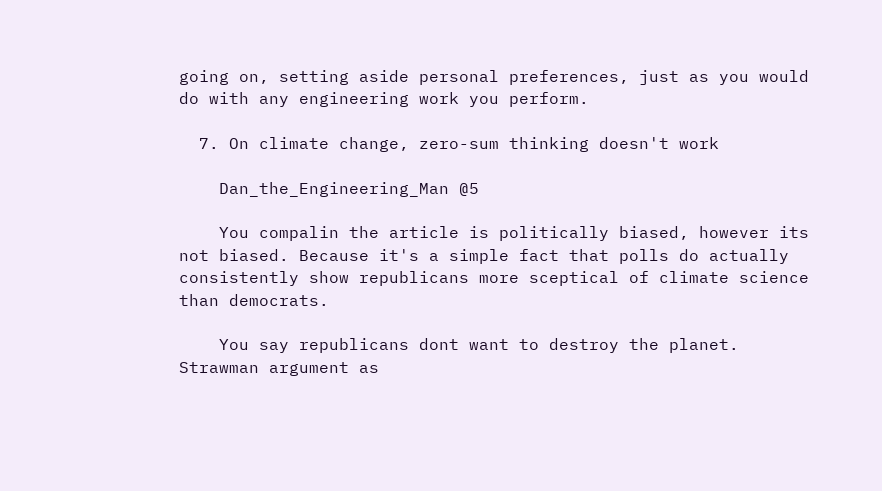going on, setting aside personal preferences, just as you would do with any engineering work you perform.

  7. On climate change, zero-sum thinking doesn't work

    Dan_the_Engineering_Man @5

    You compalin the article is politically biased, however its not biased. Because it's a simple fact that polls do actually consistently show republicans more sceptical of climate science than democrats.

    You say republicans dont want to destroy the planet. Strawman argument as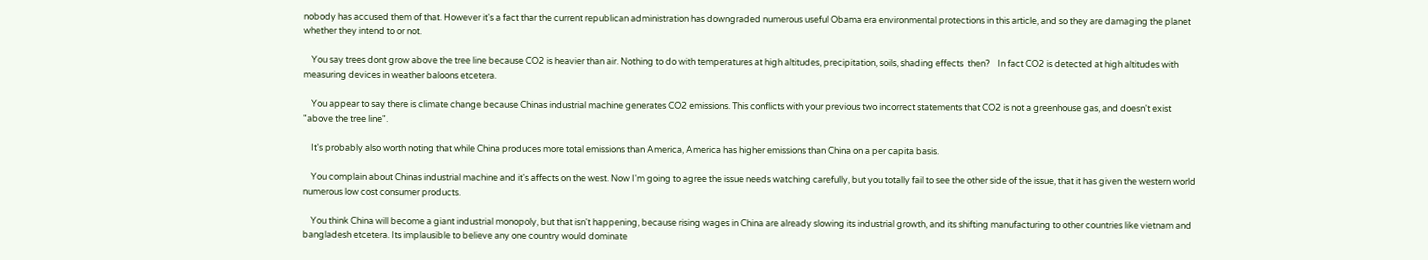nobody has accused them of that. However it's a fact thar the current republican administration has downgraded numerous useful Obama era environmental protections in this article, and so they are damaging the planet whether they intend to or not.

    You say trees dont grow above the tree line because CO2 is heavier than air. Nothing to do with temperatures at high altitudes, precipitation, soils, shading effects  then?    In fact CO2 is detected at high altitudes with measuring devices in weather baloons etcetera.

    You appear to say there is climate change because Chinas industrial machine generates CO2 emissions. This conflicts with your previous two incorrect statements that CO2 is not a greenhouse gas, and doesn't exist "above the tree line".

    It's probably also worth noting that while China produces more total emissions than America, America has higher emissions than China on a per capita basis.

    You complain about Chinas industrial machine and it's affects on the west. Now I'm going to agree the issue needs watching carefully, but you totally fail to see the other side of the issue, that it has given the western world numerous low cost consumer products.

    You think China will become a giant industrial monopoly, but that isn't happening, because rising wages in China are already slowing its industrial growth, and its shifting manufacturing to other countries like vietnam and bangladesh etcetera. Its implausible to believe any one country would dominate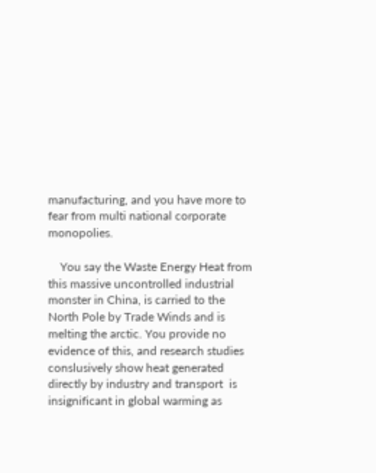manufacturing, and you have more to fear from multi national corporate monopolies.

    You say the Waste Energy Heat from this massive uncontrolled industrial monster in China, is carried to the North Pole by Trade Winds and is melting the arctic. You provide no evidence of this, and research studies conslusively show heat generated directly by industry and transport  is insignificant in global warming as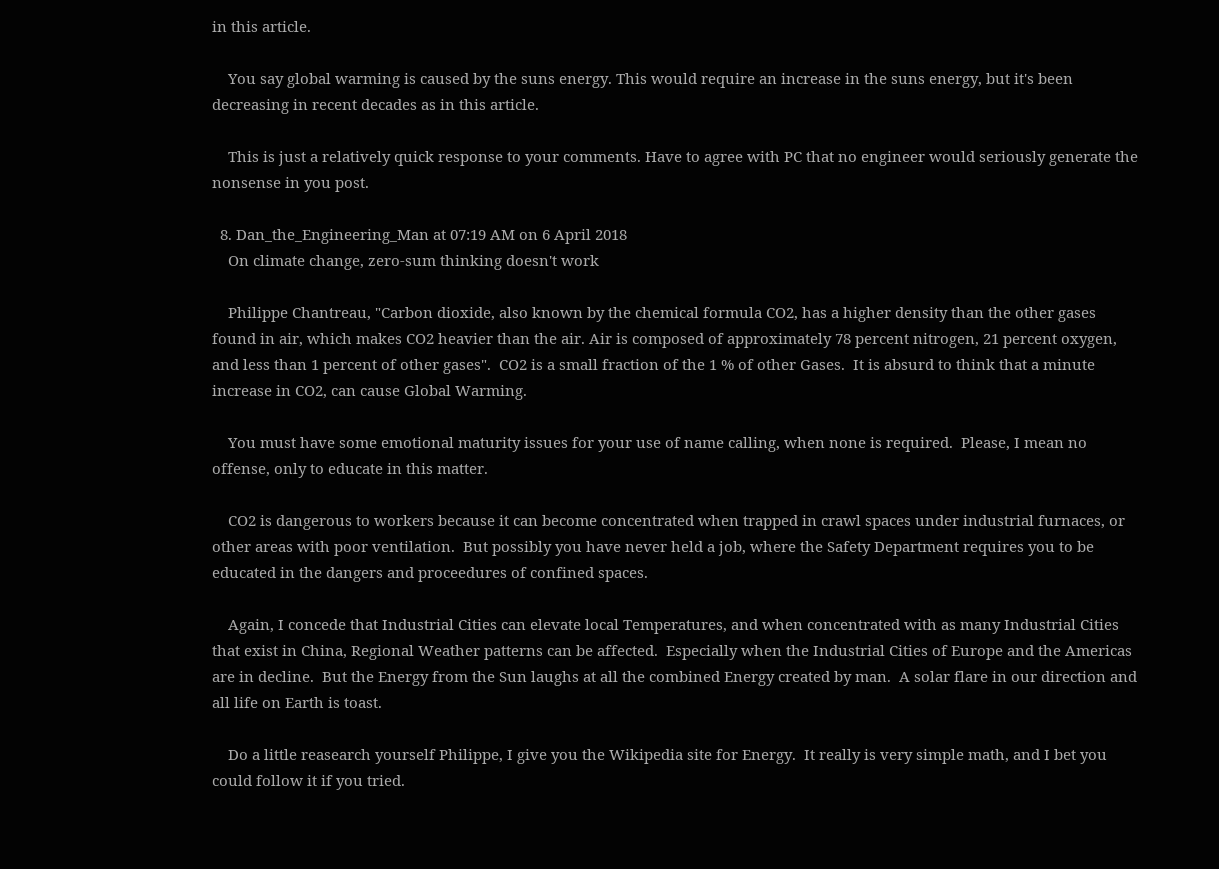in this article.

    You say global warming is caused by the suns energy. This would require an increase in the suns energy, but it's been decreasing in recent decades as in this article.

    This is just a relatively quick response to your comments. Have to agree with PC that no engineer would seriously generate the nonsense in you post.

  8. Dan_the_Engineering_Man at 07:19 AM on 6 April 2018
    On climate change, zero-sum thinking doesn't work

    Philippe Chantreau, "Carbon dioxide, also known by the chemical formula CO2, has a higher density than the other gases found in air, which makes CO2 heavier than the air. Air is composed of approximately 78 percent nitrogen, 21 percent oxygen, and less than 1 percent of other gases".  CO2 is a small fraction of the 1 % of other Gases.  It is absurd to think that a minute increase in CO2, can cause Global Warming.

    You must have some emotional maturity issues for your use of name calling, when none is required.  Please, I mean no offense, only to educate in this matter.

    CO2 is dangerous to workers because it can become concentrated when trapped in crawl spaces under industrial furnaces, or other areas with poor ventilation.  But possibly you have never held a job, where the Safety Department requires you to be educated in the dangers and proceedures of confined spaces.

    Again, I concede that Industrial Cities can elevate local Temperatures, and when concentrated with as many Industrial Cities that exist in China, Regional Weather patterns can be affected.  Especially when the Industrial Cities of Europe and the Americas are in decline.  But the Energy from the Sun laughs at all the combined Energy created by man.  A solar flare in our direction and all life on Earth is toast.

    Do a little reasearch yourself Philippe, I give you the Wikipedia site for Energy.  It really is very simple math, and I bet you could follow it if you tried.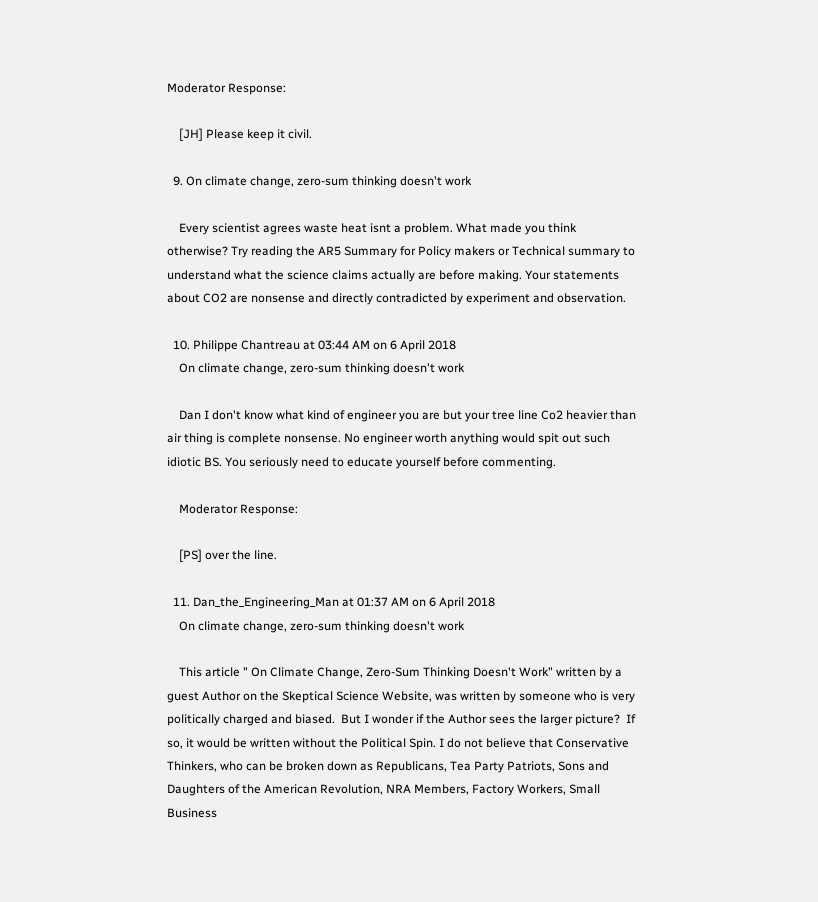Moderator Response:

    [JH] Please keep it civil.

  9. On climate change, zero-sum thinking doesn't work

    Every scientist agrees waste heat isnt a problem. What made you think otherwise? Try reading the AR5 Summary for Policy makers or Technical summary to understand what the science claims actually are before making. Your statements about CO2 are nonsense and directly contradicted by experiment and observation.

  10. Philippe Chantreau at 03:44 AM on 6 April 2018
    On climate change, zero-sum thinking doesn't work

    Dan I don't know what kind of engineer you are but your tree line Co2 heavier than air thing is complete nonsense. No engineer worth anything would spit out such idiotic BS. You seriously need to educate yourself before commenting.

    Moderator Response:

    [PS] over the line.

  11. Dan_the_Engineering_Man at 01:37 AM on 6 April 2018
    On climate change, zero-sum thinking doesn't work

    This article " On Climate Change, Zero-Sum Thinking Doesn't Work" written by a guest Author on the Skeptical Science Website, was written by someone who is very politically charged and biased.  But I wonder if the Author sees the larger picture?  If so, it would be written without the Political Spin. I do not believe that Conservative Thinkers, who can be broken down as Republicans, Tea Party Patriots, Sons and Daughters of the American Revolution, NRA Members, Factory Workers, Small Business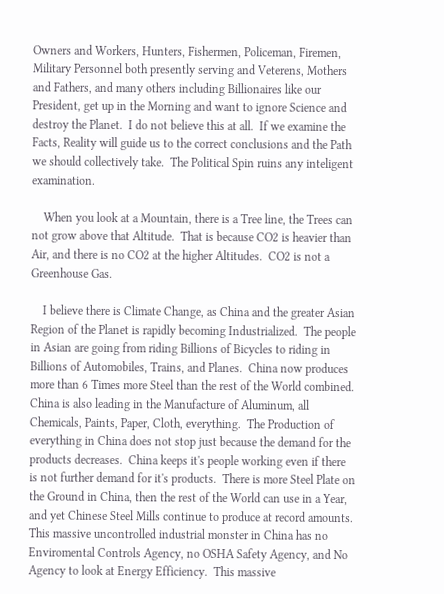Owners and Workers, Hunters, Fishermen, Policeman, Firemen, Military Personnel both presently serving and Veterens, Mothers and Fathers, and many others including Billionaires like our President, get up in the Morning and want to ignore Science and destroy the Planet.  I do not believe this at all.  If we examine the Facts, Reality will guide us to the correct conclusions and the Path we should collectively take.  The Political Spin ruins any inteligent examination.

    When you look at a Mountain, there is a Tree line, the Trees can not grow above that Altitude.  That is because CO2 is heavier than Air, and there is no CO2 at the higher Altitudes.  CO2 is not a Greenhouse Gas.

    I believe there is Climate Change, as China and the greater Asian Region of the Planet is rapidly becoming Industrialized.  The people in Asian are going from riding Billions of Bicycles to riding in Billions of Automobiles, Trains, and Planes.  China now produces more than 6 Times more Steel than the rest of the World combined.  China is also leading in the Manufacture of Aluminum, all Chemicals, Paints, Paper, Cloth, everything.  The Production of everything in China does not stop just because the demand for the products decreases.  China keeps it's people working even if there is not further demand for it's products.  There is more Steel Plate on the Ground in China, then the rest of the World can use in a Year, and yet Chinese Steel Mills continue to produce at record amounts. This massive uncontrolled industrial monster in China has no Enviromental Controls Agency, no OSHA Safety Agency, and No Agency to look at Energy Efficiency.  This massive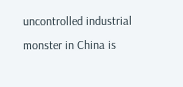uncontrolled industrial monster in China is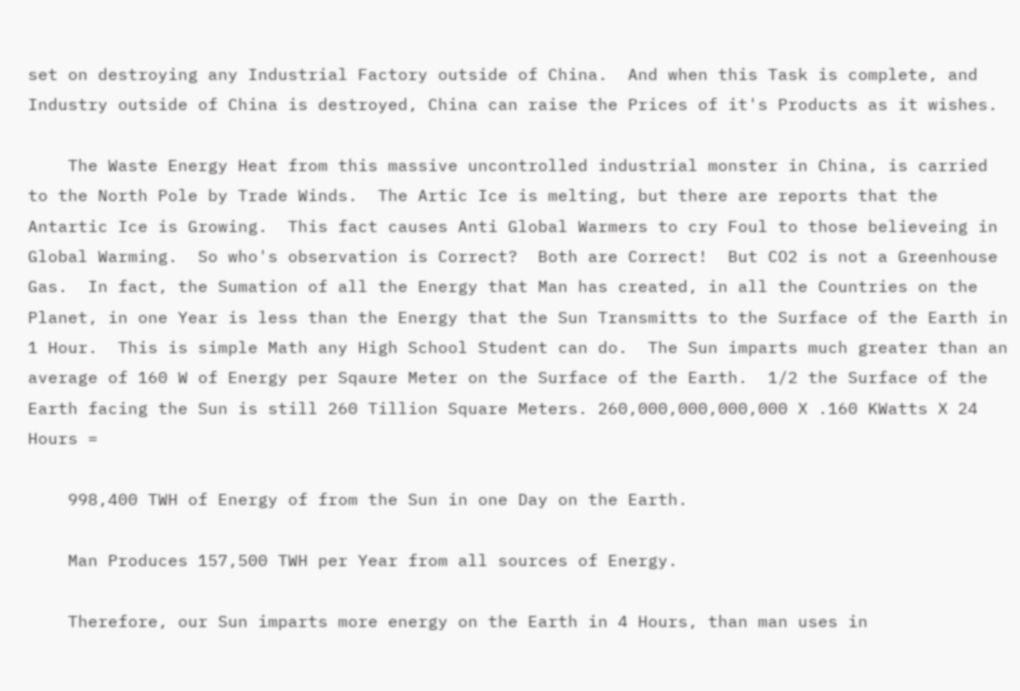set on destroying any Industrial Factory outside of China.  And when this Task is complete, and Industry outside of China is destroyed, China can raise the Prices of it's Products as it wishes.

    The Waste Energy Heat from this massive uncontrolled industrial monster in China, is carried to the North Pole by Trade Winds.  The Artic Ice is melting, but there are reports that the Antartic Ice is Growing.  This fact causes Anti Global Warmers to cry Foul to those believeing in Global Warming.  So who's observation is Correct?  Both are Correct!  But CO2 is not a Greenhouse Gas.  In fact, the Sumation of all the Energy that Man has created, in all the Countries on the Planet, in one Year is less than the Energy that the Sun Transmitts to the Surface of the Earth in 1 Hour.  This is simple Math any High School Student can do.  The Sun imparts much greater than an average of 160 W of Energy per Sqaure Meter on the Surface of the Earth.  1/2 the Surface of the Earth facing the Sun is still 260 Tillion Square Meters. 260,000,000,000,000 X .160 KWatts X 24 Hours =

    998,400 TWH of Energy of from the Sun in one Day on the Earth.

    Man Produces 157,500 TWH per Year from all sources of Energy.

    Therefore, our Sun imparts more energy on the Earth in 4 Hours, than man uses in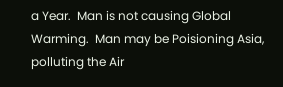a Year.  Man is not causing Global Warming.  Man may be Poisioning Asia, polluting the Air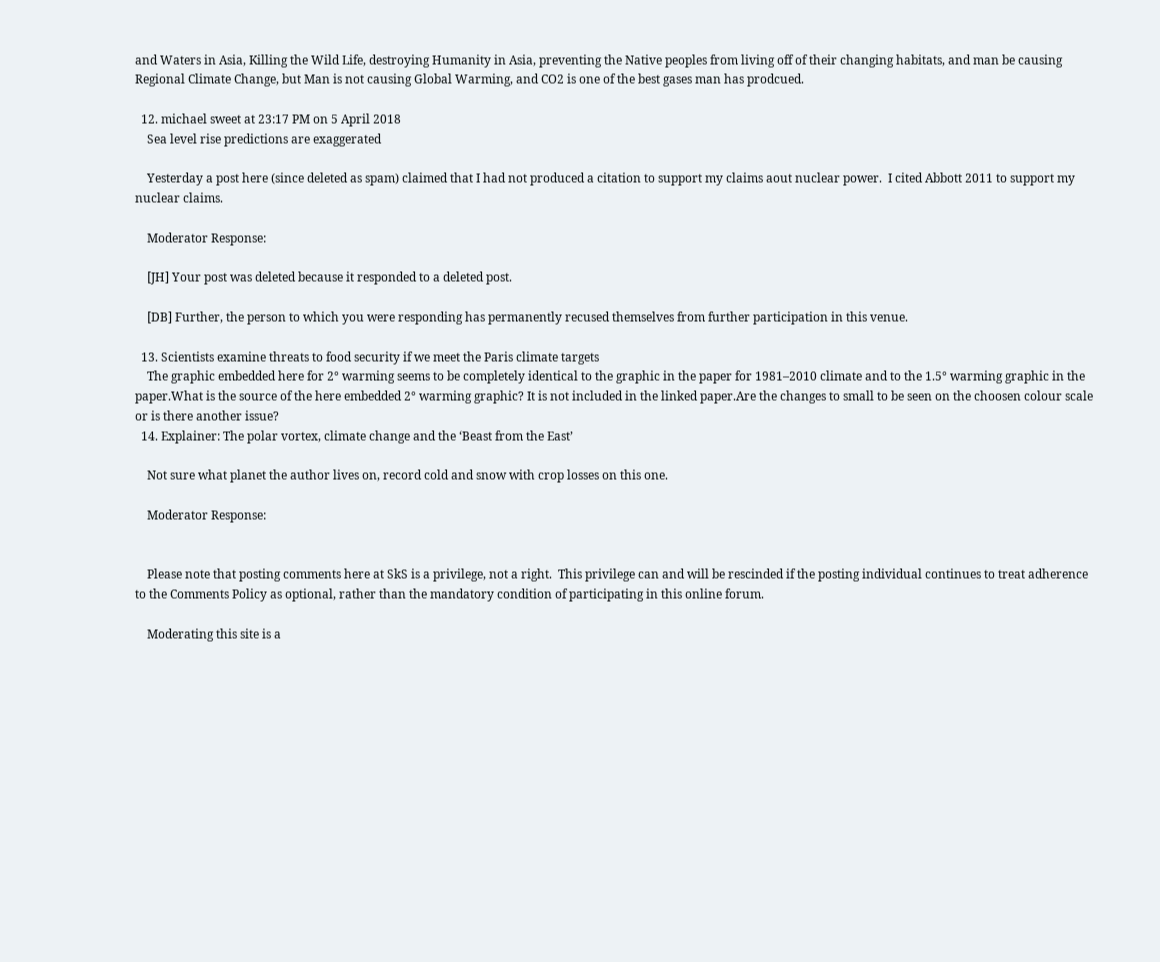and Waters in Asia, Killing the Wild Life, destroying Humanity in Asia, preventing the Native peoples from living off of their changing habitats, and man be causing Regional Climate Change, but Man is not causing Global Warming, and CO2 is one of the best gases man has prodcued.

  12. michael sweet at 23:17 PM on 5 April 2018
    Sea level rise predictions are exaggerated

    Yesterday a post here (since deleted as spam) claimed that I had not produced a citation to support my claims aout nuclear power.  I cited Abbott 2011 to support my nuclear claims.

    Moderator Response:

    [JH] Your post was deleted because it responded to a deleted post.

    [DB] Further, the person to which you were responding has permanently recused themselves from further participation in this venue.

  13. Scientists examine threats to food security if we meet the Paris climate targets
    The graphic embedded here for 2° warming seems to be completely identical to the graphic in the paper for 1981–2010 climate and to the 1.5° warming graphic in the paper.What is the source of the here embedded 2° warming graphic? It is not included in the linked paper.Are the changes to small to be seen on the choosen colour scale or is there another issue?
  14. Explainer: The polar vortex, climate change and the ‘Beast from the East’

    Not sure what planet the author lives on, record cold and snow with crop losses on this one.

    Moderator Response:


    Please note that posting comments here at SkS is a privilege, not a right.  This privilege can and will be rescinded if the posting individual continues to treat adherence to the Comments Policy as optional, rather than the mandatory condition of participating in this online forum.

    Moderating this site is a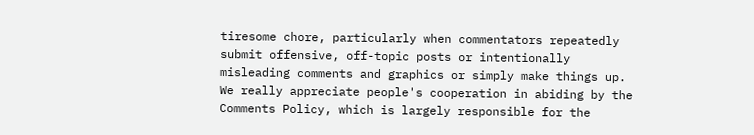tiresome chore, particularly when commentators repeatedly submit offensive, off-topic posts or intentionally misleading comments and graphics or simply make things up. We really appreciate people's cooperation in abiding by the Comments Policy, which is largely responsible for the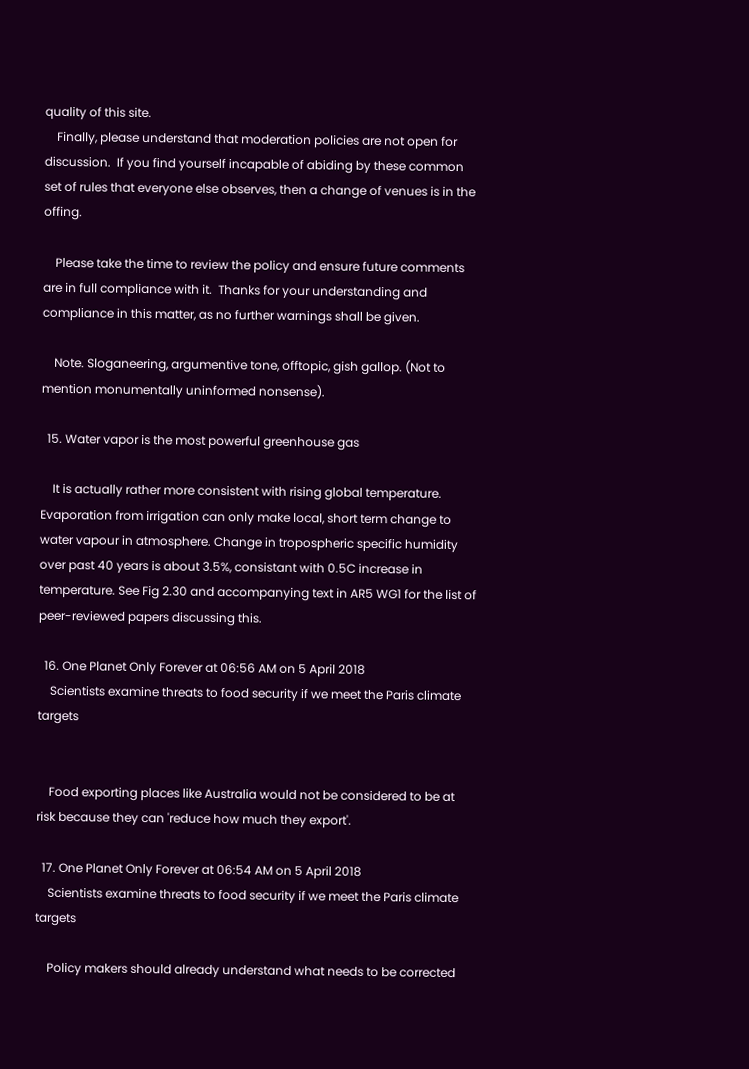quality of this site.
    Finally, please understand that moderation policies are not open for discussion.  If you find yourself incapable of abiding by these common set of rules that everyone else observes, then a change of venues is in the offing.

    Please take the time to review the policy and ensure future comments are in full compliance with it.  Thanks for your understanding and compliance in this matter, as no further warnings shall be given.

    Note. Sloganeering, argumentive tone, offtopic, gish gallop. (Not to mention monumentally uninformed nonsense).

  15. Water vapor is the most powerful greenhouse gas

    It is actually rather more consistent with rising global temperature. Evaporation from irrigation can only make local, short term change to water vapour in atmosphere. Change in tropospheric specific humidity over past 40 years is about 3.5%, consistant with 0.5C increase in temperature. See Fig 2.30 and accompanying text in AR5 WG1 for the list of peer-reviewed papers discussing this.

  16. One Planet Only Forever at 06:56 AM on 5 April 2018
    Scientists examine threats to food security if we meet the Paris climate targets


    Food exporting places like Australia would not be considered to be at risk because they can 'reduce how much they export'.

  17. One Planet Only Forever at 06:54 AM on 5 April 2018
    Scientists examine threats to food security if we meet the Paris climate targets

    Policy makers should already understand what needs to be corrected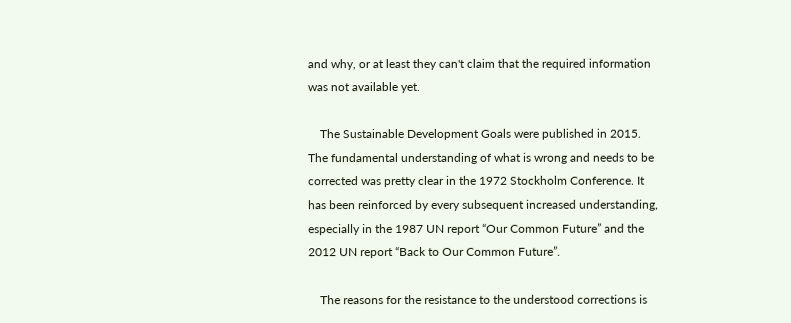and why, or at least they can't claim that the required information was not available yet.

    The Sustainable Development Goals were published in 2015. The fundamental understanding of what is wrong and needs to be corrected was pretty clear in the 1972 Stockholm Conference. It has been reinforced by every subsequent increased understanding, especially in the 1987 UN report “Our Common Future” and the 2012 UN report “Back to Our Common Future”.

    The reasons for the resistance to the understood corrections is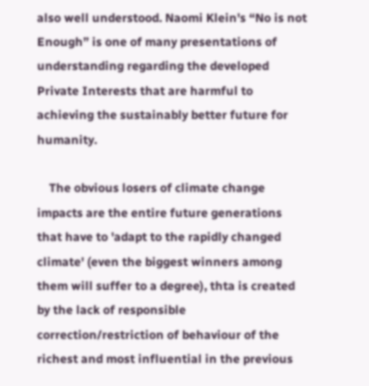also well understood. Naomi Klein's “No is not Enough” is one of many presentations of understanding regarding the developed Private Interests that are harmful to achieving the sustainably better future for humanity.

    The obvious losers of climate change impacts are the entire future generations that have to 'adapt to the rapidly changed climate' (even the biggest winners among them will suffer to a degree), thta is created by the lack of responsible correction/restriction of behaviour of the richest and most influential in the previous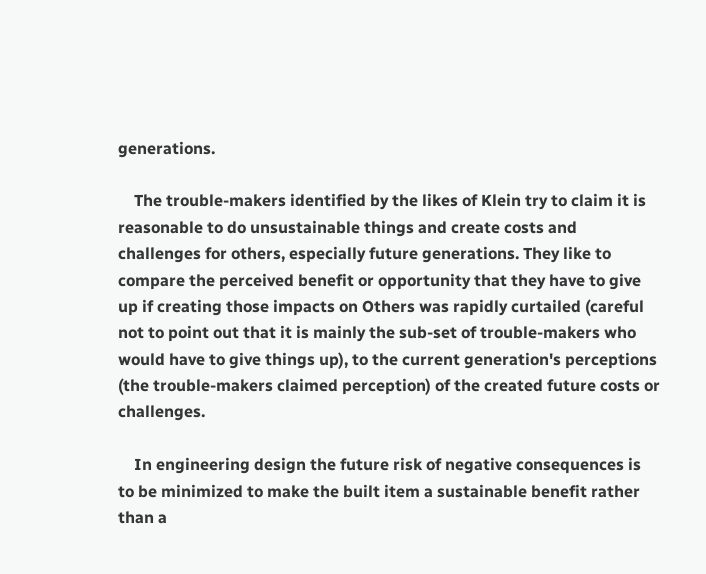generations.

    The trouble-makers identified by the likes of Klein try to claim it is reasonable to do unsustainable things and create costs and challenges for others, especially future generations. They like to compare the perceived benefit or opportunity that they have to give up if creating those impacts on Others was rapidly curtailed (careful not to point out that it is mainly the sub-set of trouble-makers who would have to give things up), to the current generation's perceptions (the trouble-makers claimed perception) of the created future costs or challenges.

    In engineering design the future risk of negative consequences is to be minimized to make the built item a sustainable benefit rather than a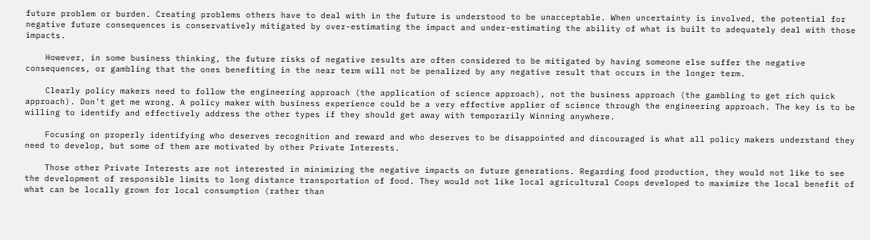future problem or burden. Creating problems others have to deal with in the future is understood to be unacceptable. When uncertainty is involved, the potential for negative future consequences is conservatively mitigated by over-estimating the impact and under-estimating the ability of what is built to adequately deal with those impacts.

    However, in some business thinking, the future risks of negative results are often considered to be mitigated by having someone else suffer the negative consequences, or gambling that the ones benefiting in the near term will not be penalized by any negative result that occurs in the longer term.

    Clearly policy makers need to follow the engineering approach (the application of science approach), not the business approach (the gambling to get rich quick approach). Don't get me wrong. A policy maker with business experience could be a very effective applier of science through the engineering approach. The key is to be willing to identify and effectively address the other types if they should get away with temporarily Winning anywhere.

    Focusing on properly identifying who deserves recognition and reward and who deserves to be disappointed and discouraged is what all policy makers understand they need to develop, but some of them are motivated by other Private Interests.

    Those other Private Interests are not interested in minimizing the negative impacts on future generations. Regarding food production, they would not like to see the development of responsible limits to long distance transportation of food. They would not like local agricultural Coops developed to maximize the local benefit of what can be locally grown for local consumption (rather than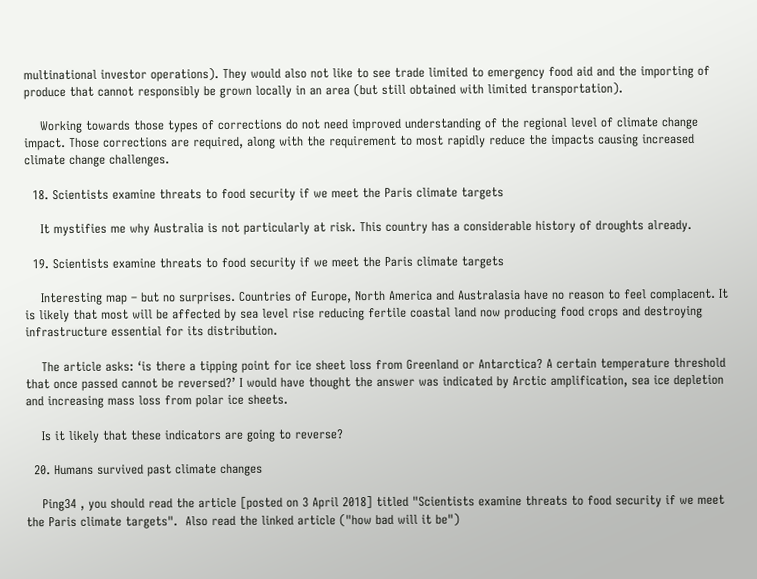multinational investor operations). They would also not like to see trade limited to emergency food aid and the importing of produce that cannot responsibly be grown locally in an area (but still obtained with limited transportation).

    Working towards those types of corrections do not need improved understanding of the regional level of climate change impact. Those corrections are required, along with the requirement to most rapidly reduce the impacts causing increased climate change challenges.

  18. Scientists examine threats to food security if we meet the Paris climate targets

    It mystifies me why Australia is not particularly at risk. This country has a considerable history of droughts already.

  19. Scientists examine threats to food security if we meet the Paris climate targets

    Interesting map – but no surprises. Countries of Europe, North America and Australasia have no reason to feel complacent. It is likely that most will be affected by sea level rise reducing fertile coastal land now producing food crops and destroying infrastructure essential for its distribution.

    The article asks: ‘is there a tipping point for ice sheet loss from Greenland or Antarctica? A certain temperature threshold that once passed cannot be reversed?’ I would have thought the answer was indicated by Arctic amplification, sea ice depletion and increasing mass loss from polar ice sheets.

    Is it likely that these indicators are going to reverse?

  20. Humans survived past climate changes

    Ping34 , you should read the article [posted on 3 April 2018] titled "Scientists examine threats to food security if we meet the Paris climate targets".  Also read the linked article ("how bad will it be")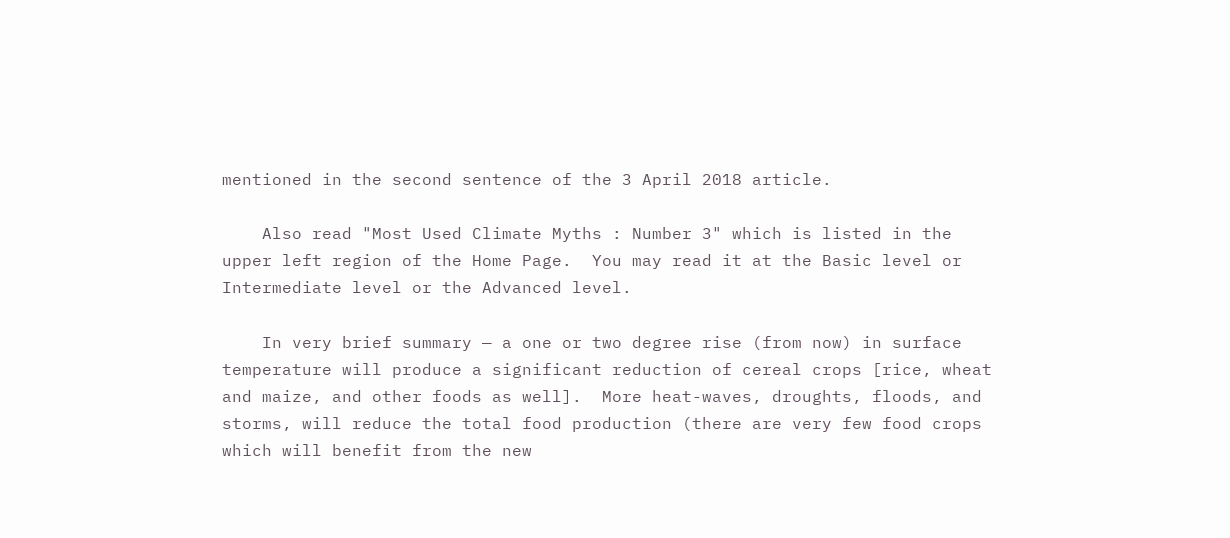mentioned in the second sentence of the 3 April 2018 article.

    Also read "Most Used Climate Myths : Number 3" which is listed in the upper left region of the Home Page.  You may read it at the Basic level or Intermediate level or the Advanced level.

    In very brief summary — a one or two degree rise (from now) in surface temperature will produce a significant reduction of cereal crops [rice, wheat and maize, and other foods as well].  More heat-waves, droughts, floods, and storms, will reduce the total food production (there are very few food crops which will benefit from the new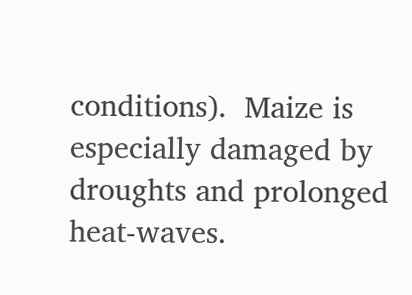conditions).  Maize is especially damaged by droughts and prolonged heat-waves.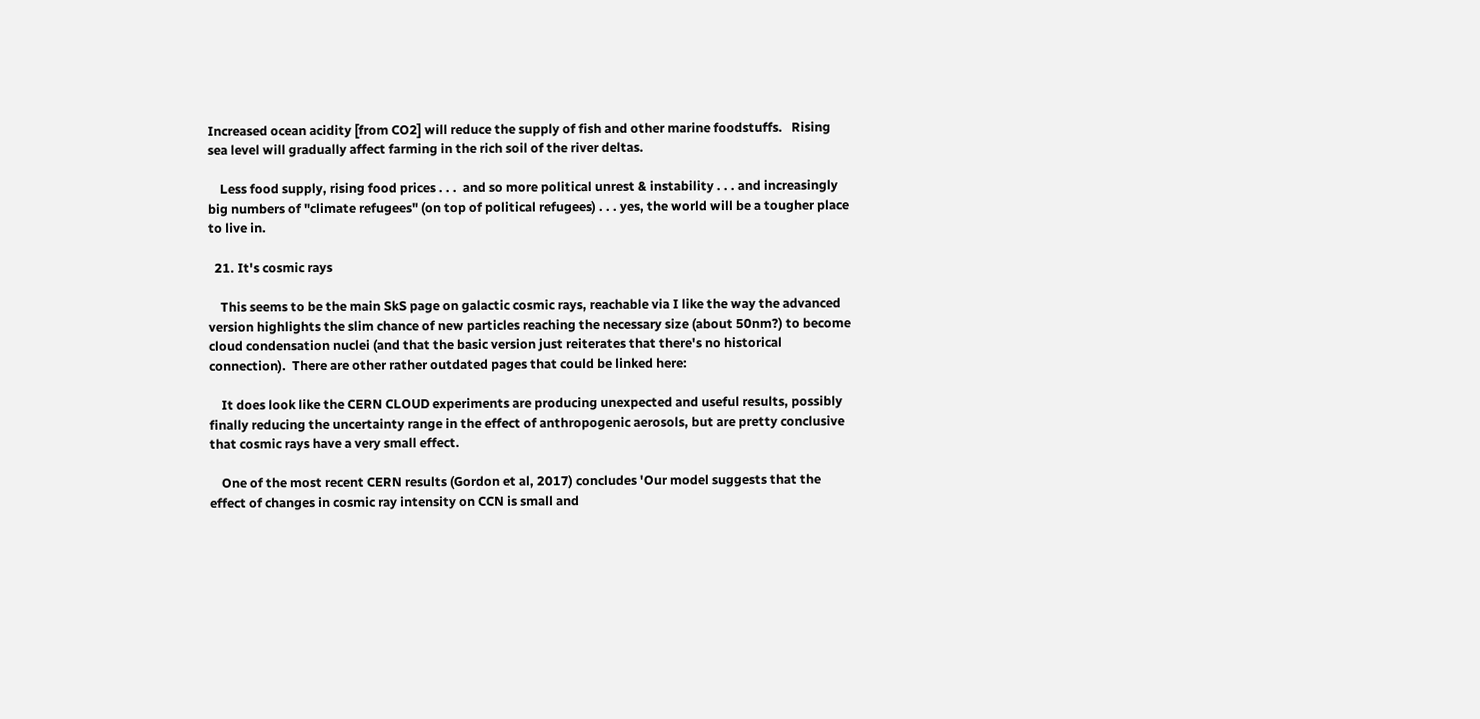Increased ocean acidity [from CO2] will reduce the supply of fish and other marine foodstuffs.   Rising sea level will gradually affect farming in the rich soil of the river deltas.

    Less food supply, rising food prices . . .  and so more political unrest & instability . . . and increasingly big numbers of "climate refugees" (on top of political refugees) . . . yes, the world will be a tougher place to live in.

  21. It's cosmic rays

    This seems to be the main SkS page on galactic cosmic rays, reachable via I like the way the advanced version highlights the slim chance of new particles reaching the necessary size (about 50nm?) to become cloud condensation nuclei (and that the basic version just reiterates that there's no historical connection).  There are other rather outdated pages that could be linked here:

    It does look like the CERN CLOUD experiments are producing unexpected and useful results, possibly finally reducing the uncertainty range in the effect of anthropogenic aerosols, but are pretty conclusive that cosmic rays have a very small effect.

    One of the most recent CERN results (Gordon et al, 2017) concludes 'Our model suggests that the effect of changes in cosmic ray intensity on CCN is small and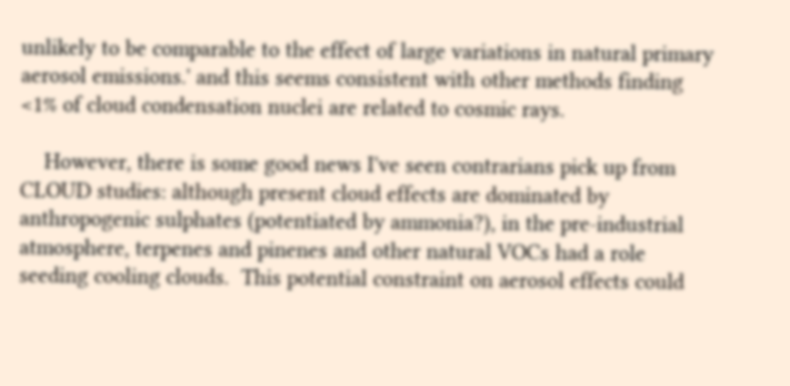unlikely to be comparable to the effect of large variations in natural primary aerosol emissions.' and this seems consistent with other methods finding <1% of cloud condensation nuclei are related to cosmic rays.

    However, there is some good news I've seen contrarians pick up from CLOUD studies: although present cloud effects are dominated by anthropogenic sulphates (potentiated by ammonia?), in the pre-industrial atmosphere, terpenes and pinenes and other natural VOCs had a role seeding cooling clouds.  This potential constraint on aerosol effects could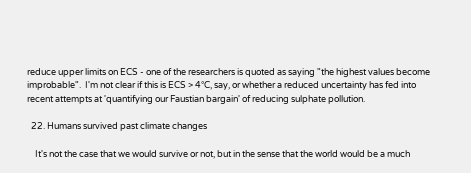reduce upper limits on ECS - one of the researchers is quoted as saying "the highest values become improbable".  I'm not clear if this is ECS > 4°C, say, or whether a reduced uncertainty has fed into recent attempts at 'quantifying our Faustian bargain' of reducing sulphate pollution.

  22. Humans survived past climate changes

    It's not the case that we would survive or not, but in the sense that the world would be a much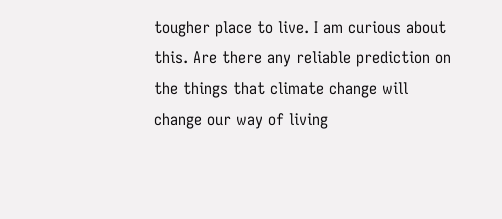tougher place to live. I am curious about this. Are there any reliable prediction on the things that climate change will change our way of living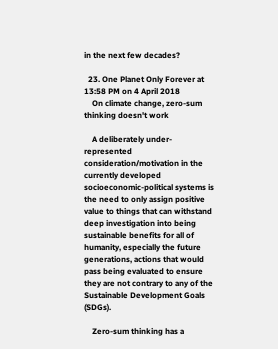in the next few decades?

  23. One Planet Only Forever at 13:58 PM on 4 April 2018
    On climate change, zero-sum thinking doesn't work

    A deliberately under-represented consideration/motivation in the currently developed socioeconomic-political systems is the need to only assign positive value to things that can withstand deep investigation into being sustainable benefits for all of humanity, especially the future generations, actions that would pass being evaluated to ensure they are not contrary to any of the Sustainable Development Goals (SDGs).

    Zero-sum thinking has a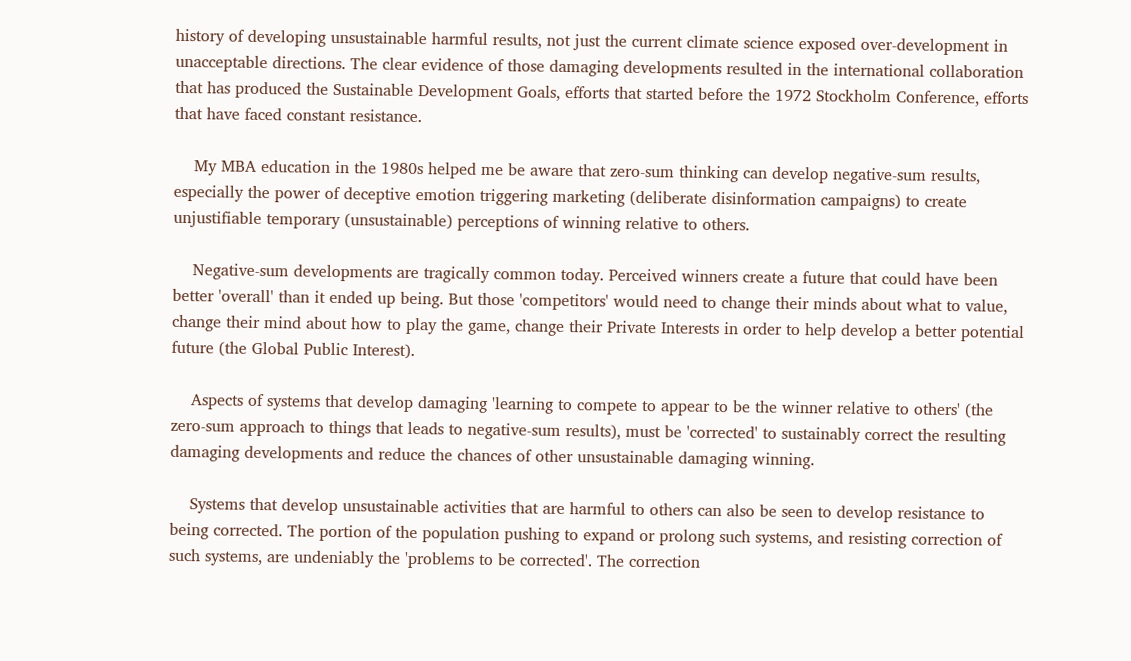history of developing unsustainable harmful results, not just the current climate science exposed over-development in unacceptable directions. The clear evidence of those damaging developments resulted in the international collaboration that has produced the Sustainable Development Goals, efforts that started before the 1972 Stockholm Conference, efforts that have faced constant resistance.

    My MBA education in the 1980s helped me be aware that zero-sum thinking can develop negative-sum results, especially the power of deceptive emotion triggering marketing (deliberate disinformation campaigns) to create unjustifiable temporary (unsustainable) perceptions of winning relative to others.

    Negative-sum developments are tragically common today. Perceived winners create a future that could have been better 'overall' than it ended up being. But those 'competitors' would need to change their minds about what to value, change their mind about how to play the game, change their Private Interests in order to help develop a better potential future (the Global Public Interest).

    Aspects of systems that develop damaging 'learning to compete to appear to be the winner relative to others' (the zero-sum approach to things that leads to negative-sum results), must be 'corrected' to sustainably correct the resulting damaging developments and reduce the chances of other unsustainable damaging winning.

    Systems that develop unsustainable activities that are harmful to others can also be seen to develop resistance to being corrected. The portion of the population pushing to expand or prolong such systems, and resisting correction of such systems, are undeniably the 'problems to be corrected'. The correction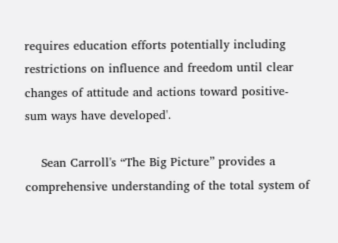requires education efforts potentially including restrictions on influence and freedom until clear changes of attitude and actions toward positive-sum ways have developed'.

    Sean Carroll's “The Big Picture” provides a comprehensive understanding of the total system of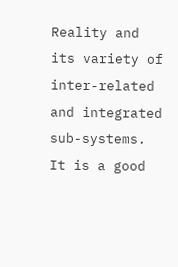Reality and its variety of inter-related and integrated sub-systems. It is a good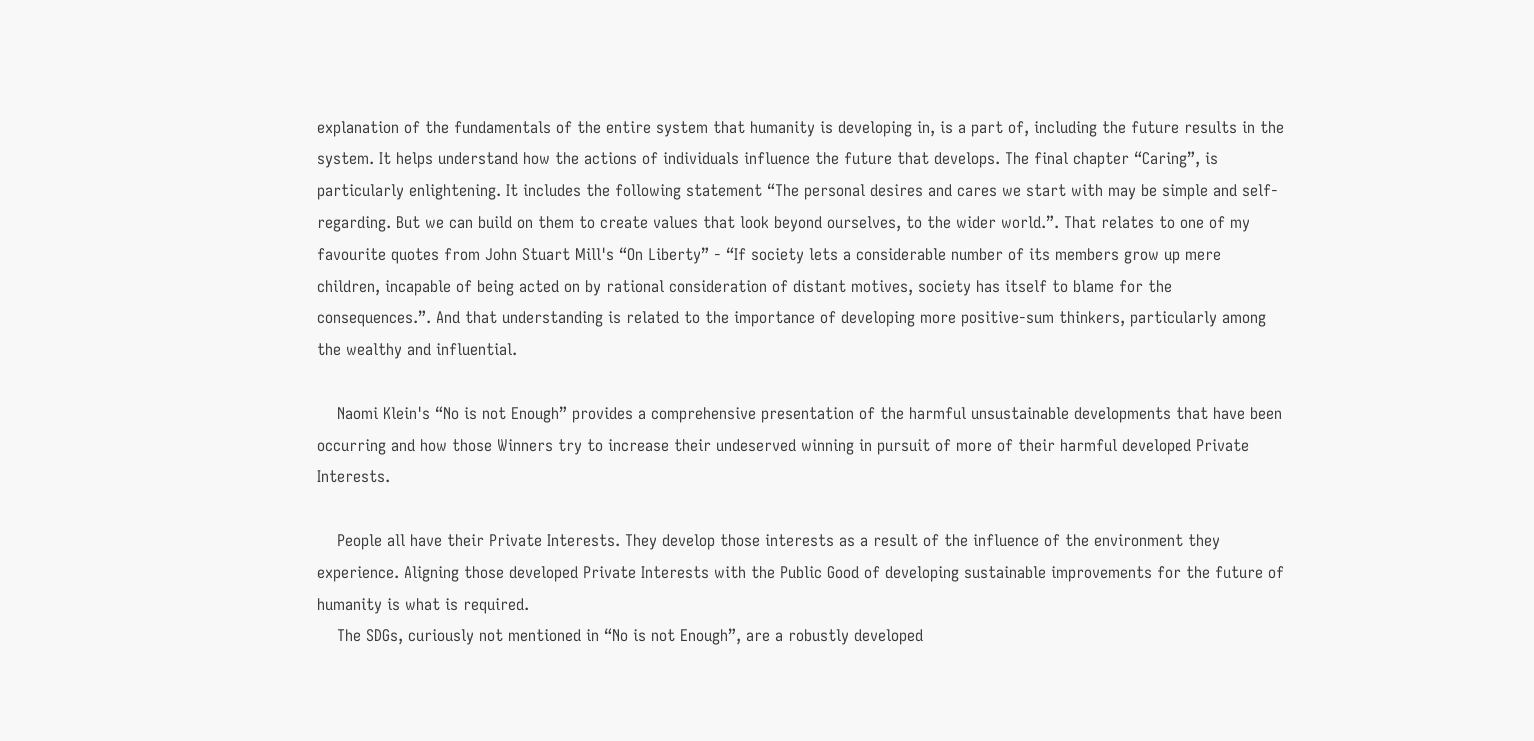explanation of the fundamentals of the entire system that humanity is developing in, is a part of, including the future results in the system. It helps understand how the actions of individuals influence the future that develops. The final chapter “Caring”, is particularly enlightening. It includes the following statement “The personal desires and cares we start with may be simple and self-regarding. But we can build on them to create values that look beyond ourselves, to the wider world.”. That relates to one of my favourite quotes from John Stuart Mill's “On Liberty” - “If society lets a considerable number of its members grow up mere children, incapable of being acted on by rational consideration of distant motives, society has itself to blame for the consequences.”. And that understanding is related to the importance of developing more positive-sum thinkers, particularly among the wealthy and influential.

    Naomi Klein's “No is not Enough” provides a comprehensive presentation of the harmful unsustainable developments that have been occurring and how those Winners try to increase their undeserved winning in pursuit of more of their harmful developed Private Interests.

    People all have their Private Interests. They develop those interests as a result of the influence of the environment they experience. Aligning those developed Private Interests with the Public Good of developing sustainable improvements for the future of humanity is what is required.
    The SDGs, curiously not mentioned in “No is not Enough”, are a robustly developed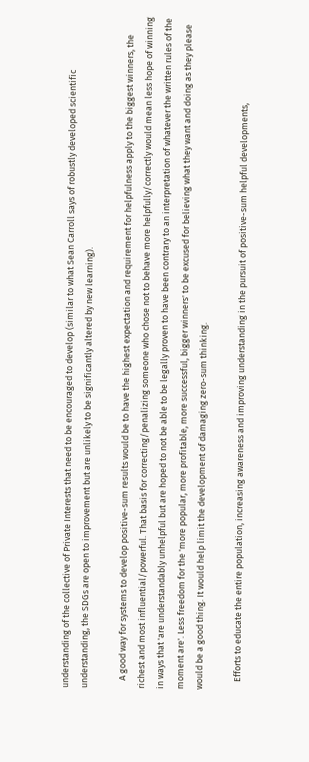understanding of the collective of Private Interests that need to be encouraged to develop (similar to what Sean Carroll says of robustly developed scientific understanding, the SDGs are open to improvement but are unlikely to be significantly altered by new learning).

    A good way for systems to develop positive-sum results would be to have the highest expectation and requirement for helpfulness apply to the biggest winners, the richest and most influential/powerful. That basis for correcting/penalizing someone who chose not to behave more helpfully/correctly would mean less hope of winning in ways that 'are understandably unhelpful but are hoped to not be able to be legally proven to have been contrary to an interpretation of whatever the written rules of the moment are'. Less freedom for the 'more popular, more profitable, more successful, bigger winners' to be excused for believing what they want and doing as they please would be a good thing. It would help limit the development of damaging zero-sum thinking.

    Efforts to educate the entire population, increasing awareness and improving understanding in the pursuit of positive-sum helpful developments,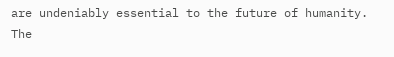are undeniably essential to the future of humanity. The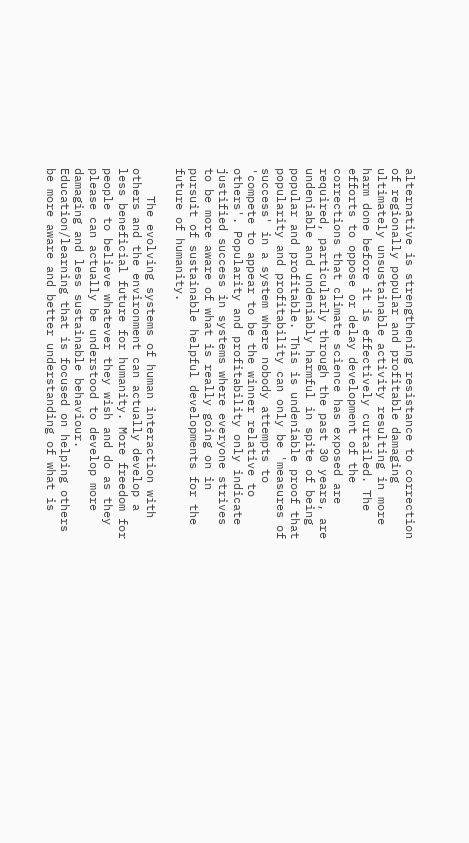alternative is strengthening resistance to correction of regionally popular and profitable damaging ultimately unsustainable activity resulting in more harm done before it is effectively curtailed. The efforts to oppose or delay development of the corrections that climate science has exposed are required, particularly through the past 30 years, are undeniable and undeniably harmful in spite of being popular and profitable. This is undeniable proof that popularity and profitability can only be 'measures of success' in a system where nobody attempts to 'compete to appear to be the winner relative to others'. Popularity and profitability only indicate justified success in systems where everyone strives to be more aware of what is really going on in pursuit of sustainable helpful developments for the future of humanity.

    The evolving systems of human interaction with others and the environment can actually develop a less beneficial future for humanity. More freedom for people to believe whatever they wish and do as they please can actually be understood to develop more damaging and less sustainable behaviour. Education/learning that is focused on helping others be more aware and better understanding of what is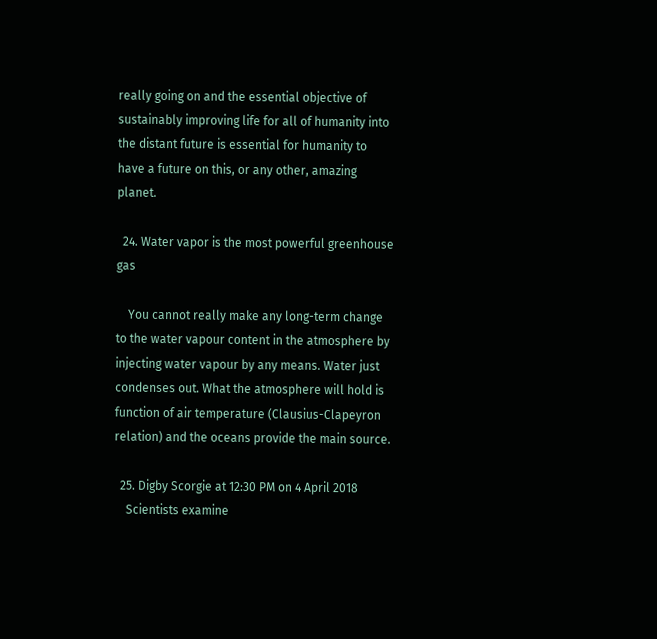really going on and the essential objective of sustainably improving life for all of humanity into the distant future is essential for humanity to have a future on this, or any other, amazing planet.

  24. Water vapor is the most powerful greenhouse gas

    You cannot really make any long-term change to the water vapour content in the atmosphere by injecting water vapour by any means. Water just condenses out. What the atmosphere will hold is function of air temperature (Clausius-Clapeyron relation) and the oceans provide the main source.

  25. Digby Scorgie at 12:30 PM on 4 April 2018
    Scientists examine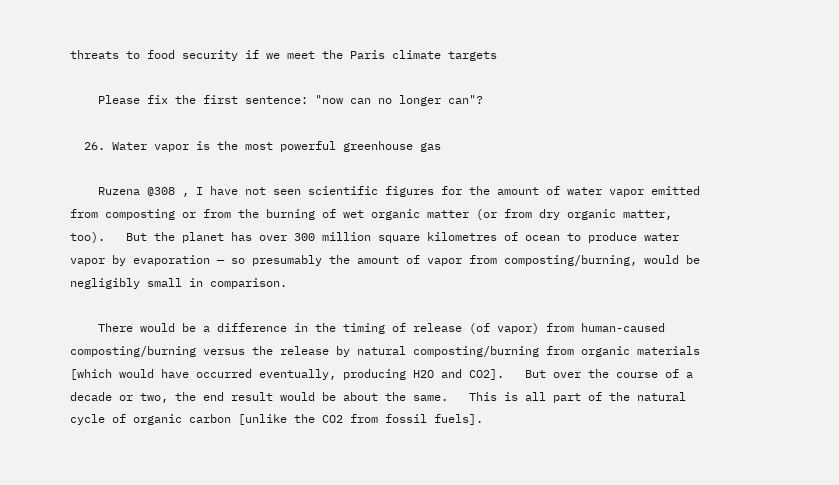threats to food security if we meet the Paris climate targets

    Please fix the first sentence: "now can no longer can"?

  26. Water vapor is the most powerful greenhouse gas

    Ruzena @308 , I have not seen scientific figures for the amount of water vapor emitted from composting or from the burning of wet organic matter (or from dry organic matter, too).   But the planet has over 300 million square kilometres of ocean to produce water vapor by evaporation — so presumably the amount of vapor from composting/burning, would be negligibly small in comparison.

    There would be a difference in the timing of release (of vapor) from human-caused composting/burning versus the release by natural composting/burning from organic materials [which would have occurred eventually, producing H2O and CO2].   But over the course of a decade or two, the end result would be about the same.   This is all part of the natural cycle of organic carbon [unlike the CO2 from fossil fuels].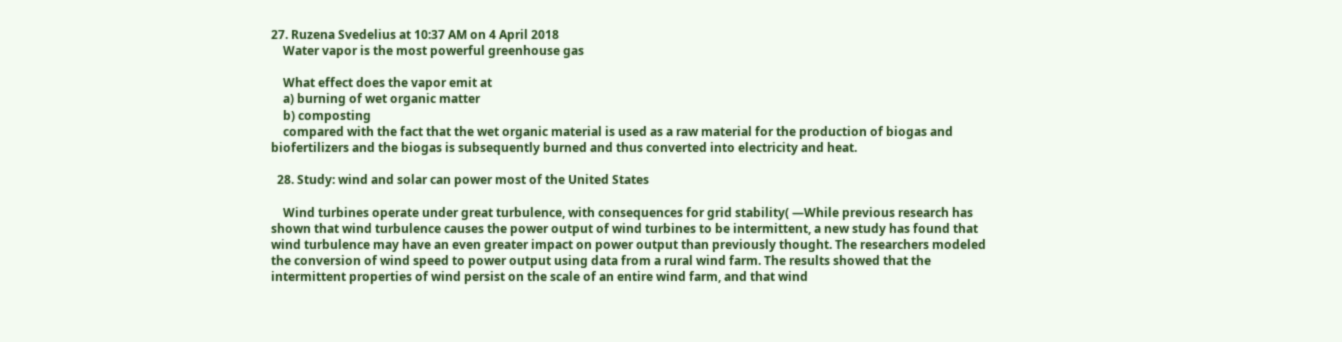27. Ruzena Svedelius at 10:37 AM on 4 April 2018
    Water vapor is the most powerful greenhouse gas

    What effect does the vapor emit at
    a) burning of wet organic matter
    b) composting
    compared with the fact that the wet organic material is used as a raw material for the production of biogas and biofertilizers and the biogas is subsequently burned and thus converted into electricity and heat.

  28. Study: wind and solar can power most of the United States

    Wind turbines operate under great turbulence, with consequences for grid stability( —While previous research has shown that wind turbulence causes the power output of wind turbines to be intermittent, a new study has found that wind turbulence may have an even greater impact on power output than previously thought. The researchers modeled the conversion of wind speed to power output using data from a rural wind farm. The results showed that the intermittent properties of wind persist on the scale of an entire wind farm, and that wind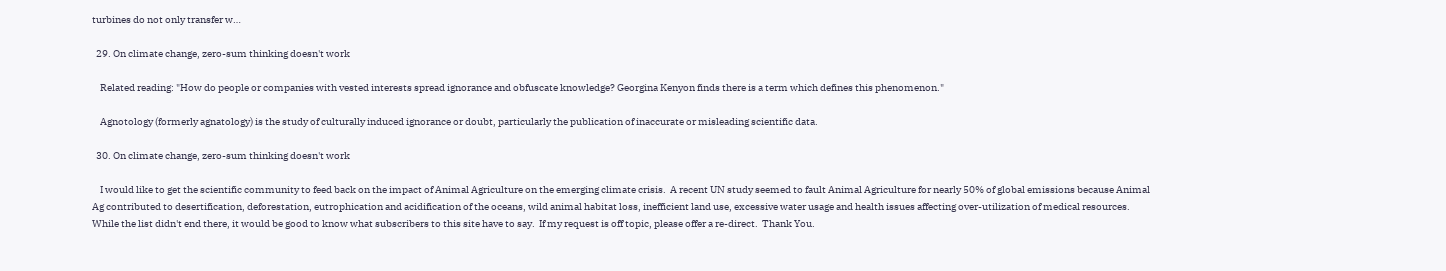turbines do not only transfer w…

  29. On climate change, zero-sum thinking doesn't work

    Related reading: "How do people or companies with vested interests spread ignorance and obfuscate knowledge? Georgina Kenyon finds there is a term which defines this phenomenon."

    Agnotology (formerly agnatology) is the study of culturally induced ignorance or doubt, particularly the publication of inaccurate or misleading scientific data.

  30. On climate change, zero-sum thinking doesn't work

    I would like to get the scientific community to feed back on the impact of Animal Agriculture on the emerging climate crisis.  A recent UN study seemed to fault Animal Agriculture for nearly 50% of global emissions because Animal Ag contributed to desertification, deforestation, eutrophication and acidification of the oceans, wild animal habitat loss, inefficient land use, excessive water usage and health issues affecting over-utilization of medical resources.  While the list didn't end there, it would be good to know what subscribers to this site have to say.  If my request is off topic, please offer a re-direct.  Thank You.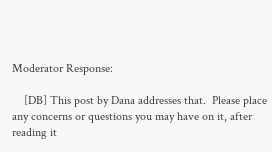Moderator Response:

    [DB] This post by Dana addresses that.  Please place any concerns or questions you may have on it, after reading it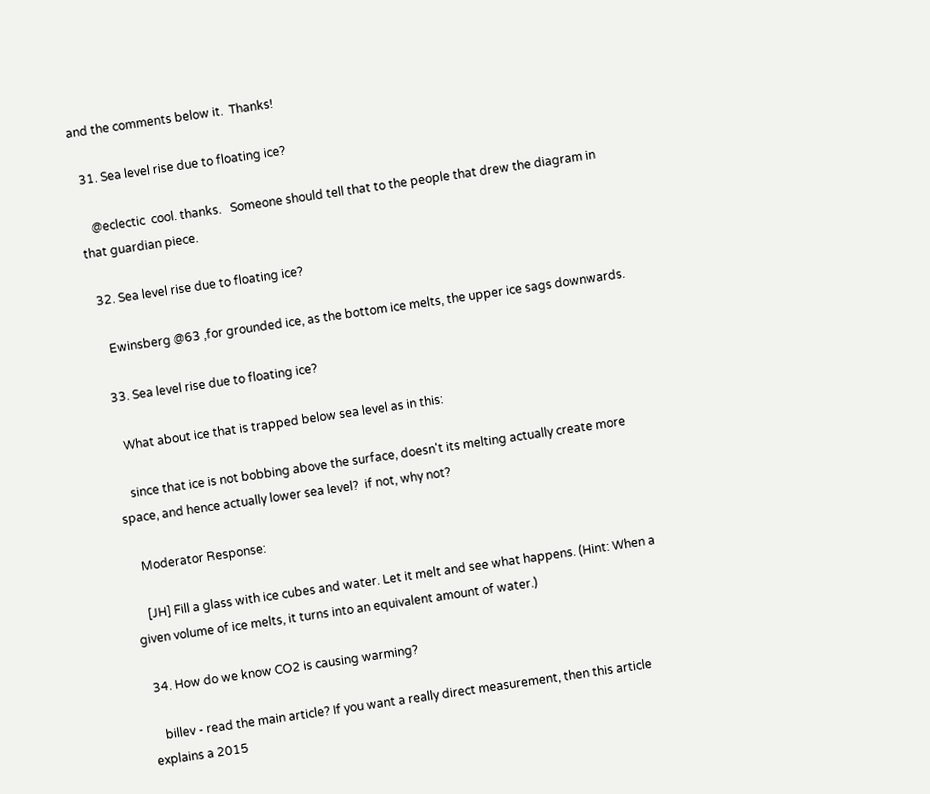and the comments below it.  Thanks!

  31. Sea level rise due to floating ice?

    @eclectic  cool. thanks.   Someone should tell that to the people that drew the diagram in that guardian piece.

  32. Sea level rise due to floating ice?

    Ewinsberg @63 ,for grounded ice, as the bottom ice melts, the upper ice sags downwards.

  33. Sea level rise due to floating ice?

    What about ice that is trapped below sea level as in this:

    since that ice is not bobbing above the surface, doesn't its melting actually create more space, and hence actually lower sea level?  if not, why not?

    Moderator Response:

    [JH] Fill a glass with ice cubes and water. Let it melt and see what happens. (Hint: When a given volume of ice melts, it turns into an equivalent amount of water.)

  34. How do we know CO2 is causing warming?

    billev - read the main article? If you want a really direct measurement, then this article explains a 2015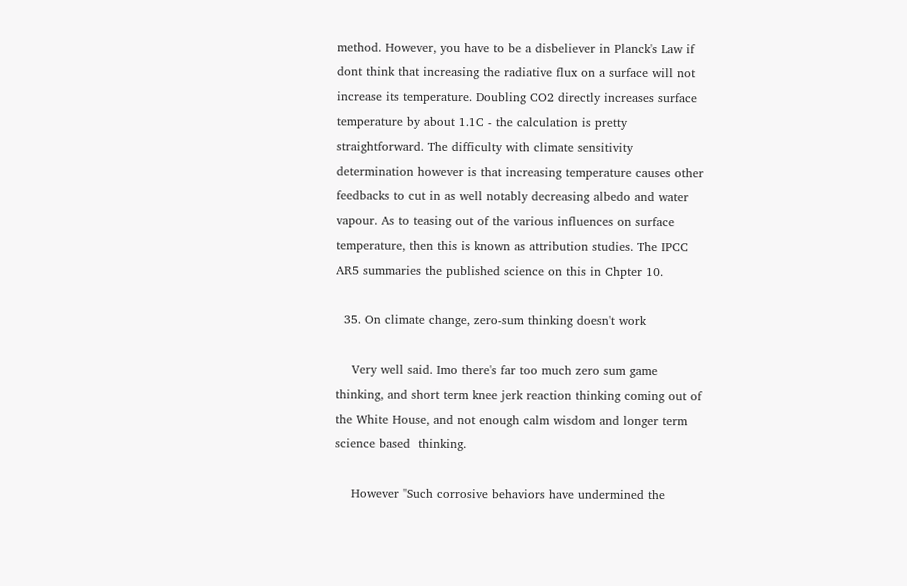method. However, you have to be a disbeliever in Planck's Law if dont think that increasing the radiative flux on a surface will not increase its temperature. Doubling CO2 directly increases surface temperature by about 1.1C - the calculation is pretty straightforward. The difficulty with climate sensitivity determination however is that increasing temperature causes other feedbacks to cut in as well notably decreasing albedo and water vapour. As to teasing out of the various influences on surface temperature, then this is known as attribution studies. The IPCC AR5 summaries the published science on this in Chpter 10.

  35. On climate change, zero-sum thinking doesn't work

    Very well said. Imo there's far too much zero sum game thinking, and short term knee jerk reaction thinking coming out of the White House, and not enough calm wisdom and longer term science based  thinking.

    However "Such corrosive behaviors have undermined the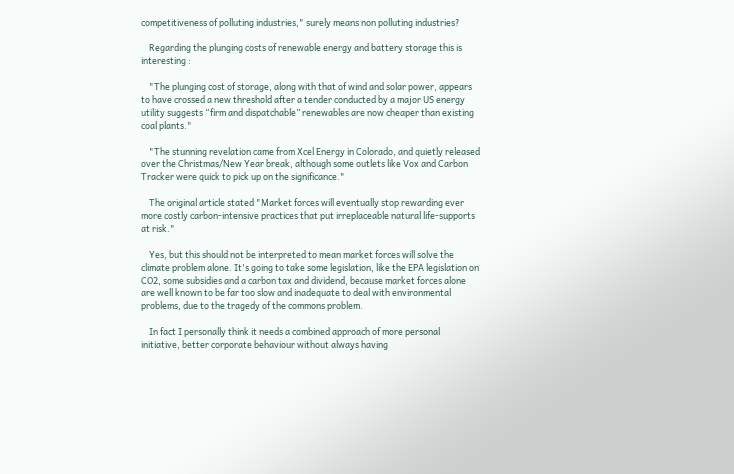competitiveness of polluting industries," surely means non polluting industries?

    Regarding the plunging costs of renewable energy and battery storage this is interesting :

    "The plunging cost of storage, along with that of wind and solar power, appears to have crossed a new threshold after a tender conducted by a major US energy utility suggests “firm and dispatchable” renewables are now cheaper than existing coal plants."

    "The stunning revelation came from Xcel Energy in Colorado, and quietly released over the Christmas/New Year break, although some outlets like Vox and Carbon Tracker were quick to pick up on the significance."

    The original article stated "Market forces will eventually stop rewarding ever more costly carbon-intensive practices that put irreplaceable natural life-supports at risk."

    Yes, but this should not be interpreted to mean market forces will solve the climate problem alone. It's going to take some legislation, like the EPA legislation on CO2, some subsidies and a carbon tax and dividend, because market forces alone are well known to be far too slow and inadequate to deal with environmental problems, due to the tragedy of the commons problem.

    In fact I personally think it needs a combined approach of more personal initiative, better corporate behaviour without always having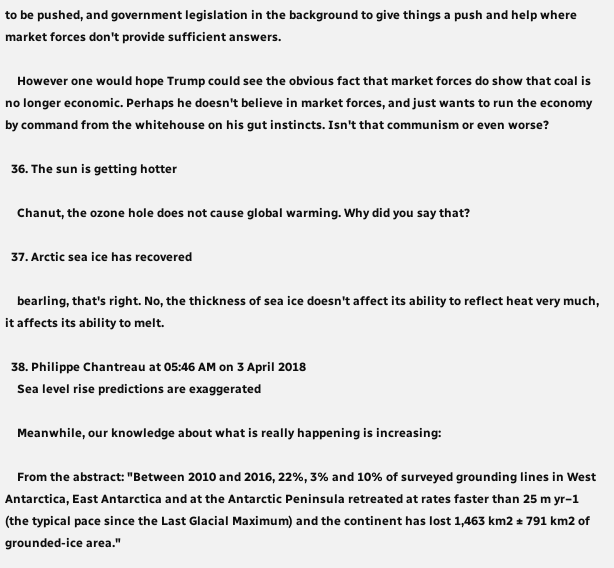to be pushed, and government legislation in the background to give things a push and help where market forces don't provide sufficient answers.

    However one would hope Trump could see the obvious fact that market forces do show that coal is no longer economic. Perhaps he doesn't believe in market forces, and just wants to run the economy by command from the whitehouse on his gut instincts. Isn't that communism or even worse?

  36. The sun is getting hotter

    Chanut, the ozone hole does not cause global warming. Why did you say that?

  37. Arctic sea ice has recovered

    bearling, that's right. No, the thickness of sea ice doesn't affect its ability to reflect heat very much, it affects its ability to melt.

  38. Philippe Chantreau at 05:46 AM on 3 April 2018
    Sea level rise predictions are exaggerated

    Meanwhile, our knowledge about what is really happening is increasing:

    From the abstract: "Between 2010 and 2016, 22%, 3% and 10% of surveyed grounding lines in West Antarctica, East Antarctica and at the Antarctic Peninsula retreated at rates faster than 25 m yr−1 (the typical pace since the Last Glacial Maximum) and the continent has lost 1,463 km2 ± 791 km2 of grounded-ice area."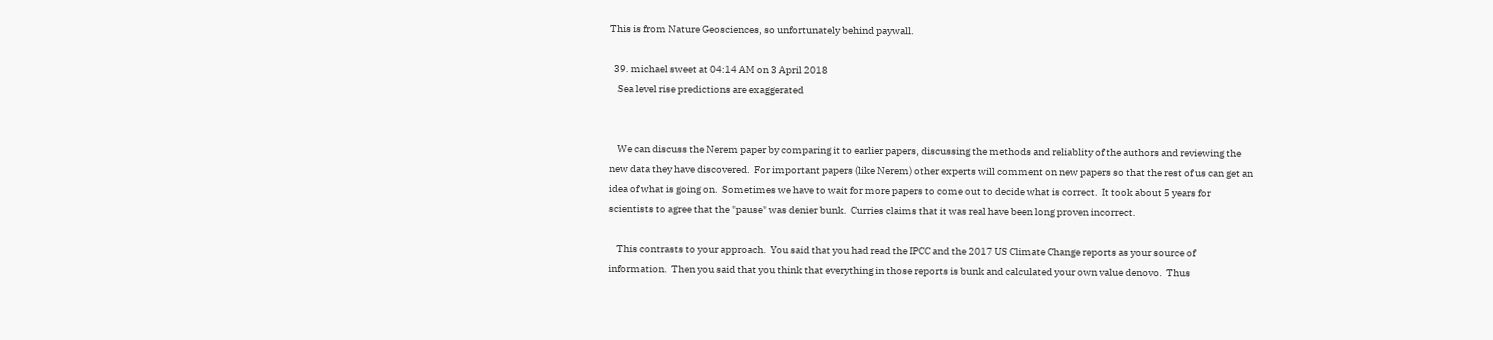This is from Nature Geosciences, so unfortunately behind paywall.

  39. michael sweet at 04:14 AM on 3 April 2018
    Sea level rise predictions are exaggerated


    We can discuss the Nerem paper by comparing it to earlier papers, discussing the methods and reliablity of the authors and reviewing the new data they have discovered.  For important papers (like Nerem) other experts will comment on new papers so that the rest of us can get an idea of what is going on.  Sometimes we have to wait for more papers to come out to decide what is correct.  It took about 5 years for scientists to agree that the "pause" was denier bunk.  Curries claims that it was real have been long proven incorrect.

    This contrasts to your approach.  You said that you had read the IPCC and the 2017 US Climate Change reports as your source of information.  Then you said that you think that everything in those reports is bunk and calculated your own value denovo.  Thus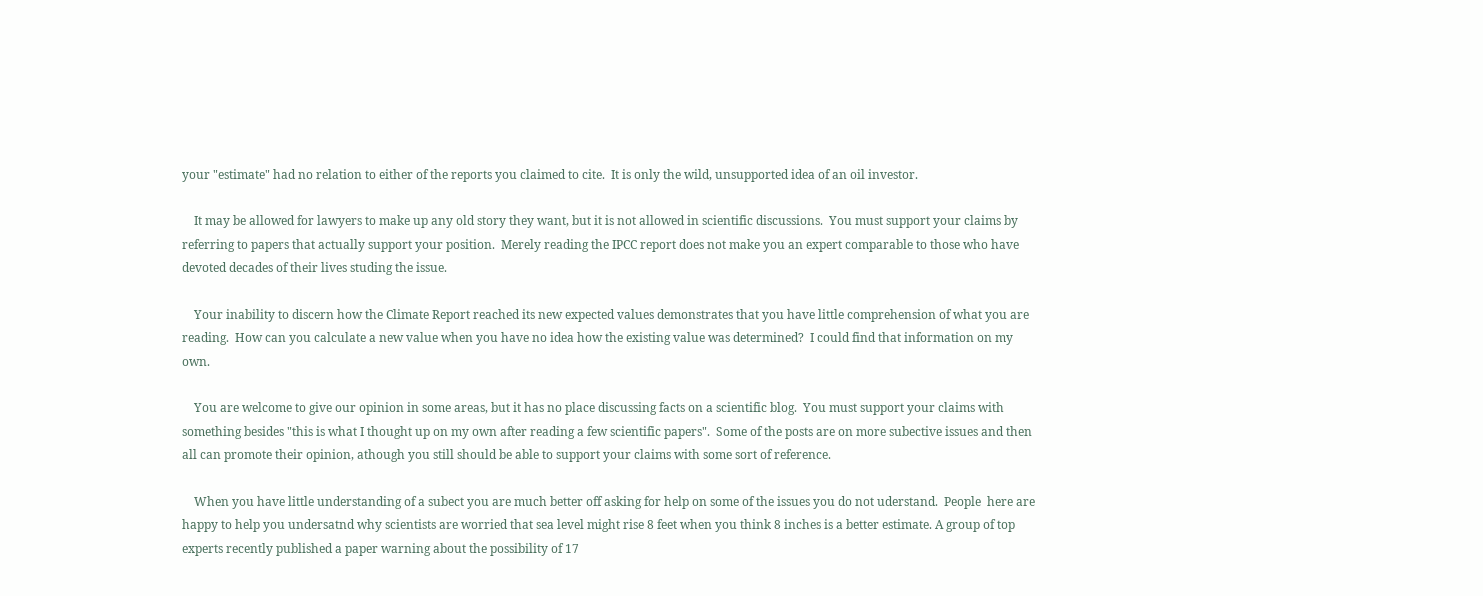your "estimate" had no relation to either of the reports you claimed to cite.  It is only the wild, unsupported idea of an oil investor.

    It may be allowed for lawyers to make up any old story they want, but it is not allowed in scientific discussions.  You must support your claims by referring to papers that actually support your position.  Merely reading the IPCC report does not make you an expert comparable to those who have devoted decades of their lives studing the issue.

    Your inability to discern how the Climate Report reached its new expected values demonstrates that you have little comprehension of what you are reading.  How can you calculate a new value when you have no idea how the existing value was determined?  I could find that information on my own.

    You are welcome to give our opinion in some areas, but it has no place discussing facts on a scientific blog.  You must support your claims with something besides "this is what I thought up on my own after reading a few scientific papers".  Some of the posts are on more subective issues and then all can promote their opinion, athough you still should be able to support your claims with some sort of reference.

    When you have little understanding of a subect you are much better off asking for help on some of the issues you do not uderstand.  People  here are happy to help you undersatnd why scientists are worried that sea level might rise 8 feet when you think 8 inches is a better estimate. A group of top experts recently published a paper warning about the possibility of 17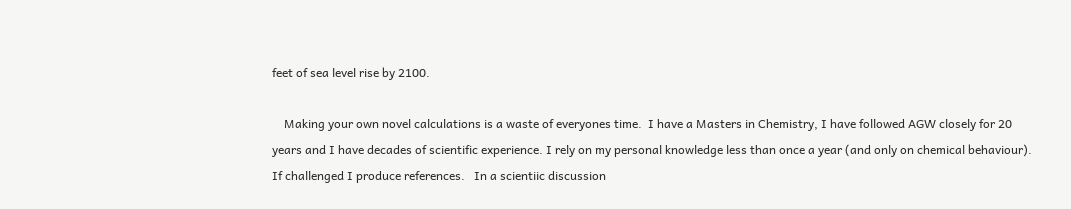feet of sea level rise by 2100.

    Making your own novel calculations is a waste of everyones time.  I have a Masters in Chemistry, I have followed AGW closely for 20 years and I have decades of scientific experience. I rely on my personal knowledge less than once a year (and only on chemical behaviour).  If challenged I produce references.   In a scientiic discussion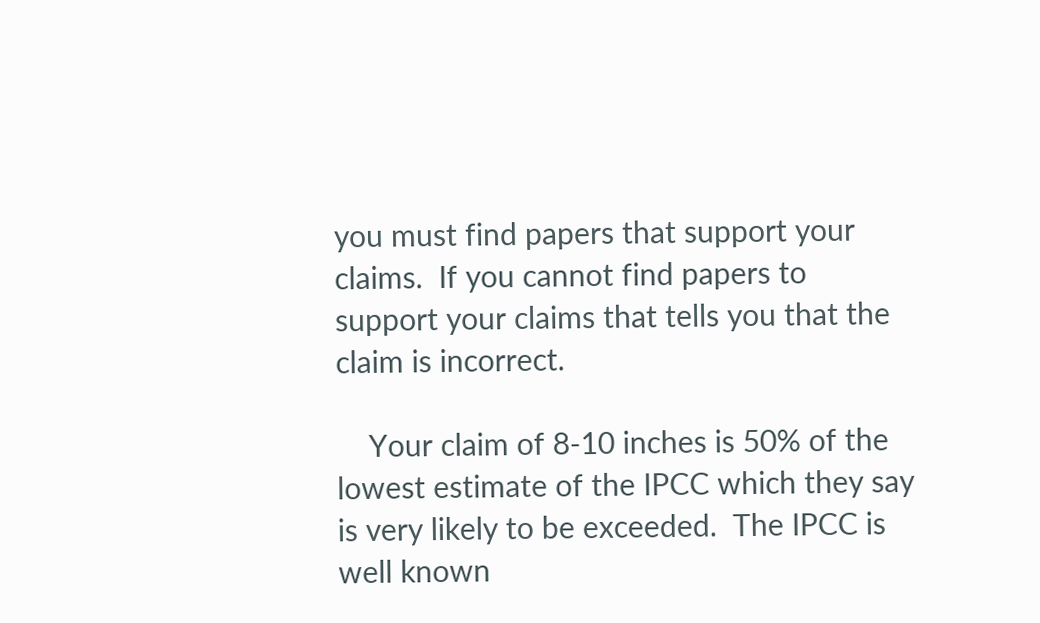you must find papers that support your claims.  If you cannot find papers to support your claims that tells you that the claim is incorrect.

    Your claim of 8-10 inches is 50% of the lowest estimate of the IPCC which they say is very likely to be exceeded.  The IPCC is well known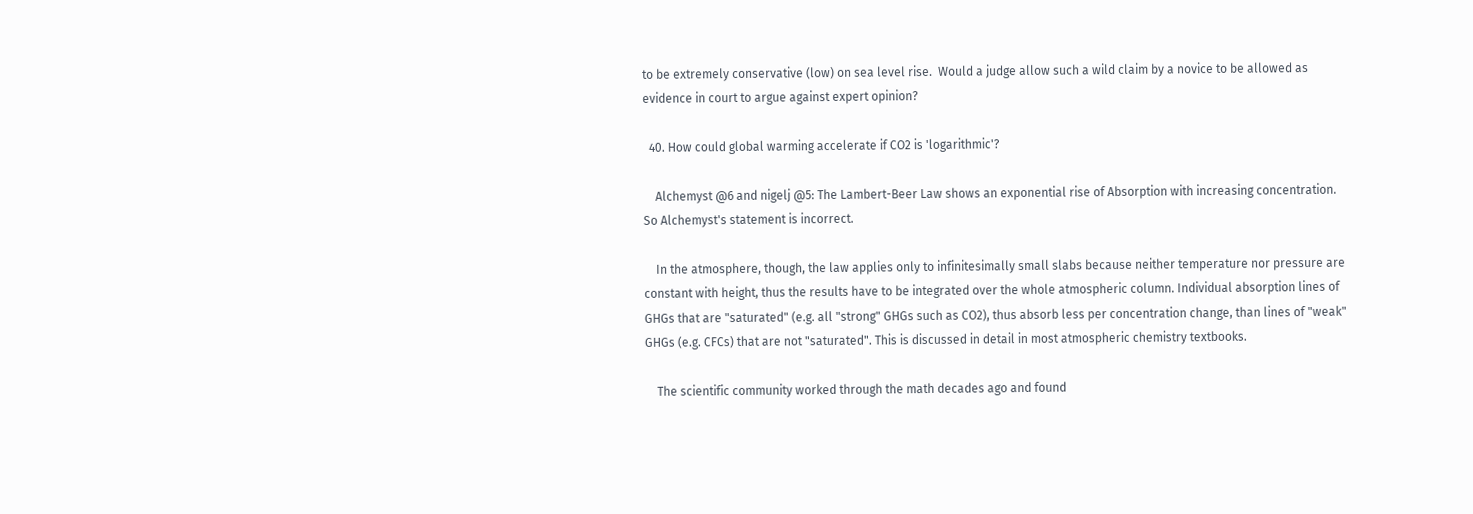to be extremely conservative (low) on sea level rise.  Would a judge allow such a wild claim by a novice to be allowed as evidence in court to argue against expert opinion?

  40. How could global warming accelerate if CO2 is 'logarithmic'?

    Alchemyst @6 and nigelj @5: The Lambert-Beer Law shows an exponential rise of Absorption with increasing concentration. So Alchemyst's statement is incorrect.

    In the atmosphere, though, the law applies only to infinitesimally small slabs because neither temperature nor pressure are constant with height, thus the results have to be integrated over the whole atmospheric column. Individual absorption lines of GHGs that are "saturated" (e.g. all "strong" GHGs such as CO2), thus absorb less per concentration change, than lines of "weak" GHGs (e.g. CFCs) that are not "saturated". This is discussed in detail in most atmospheric chemistry textbooks.

    The scientific community worked through the math decades ago and found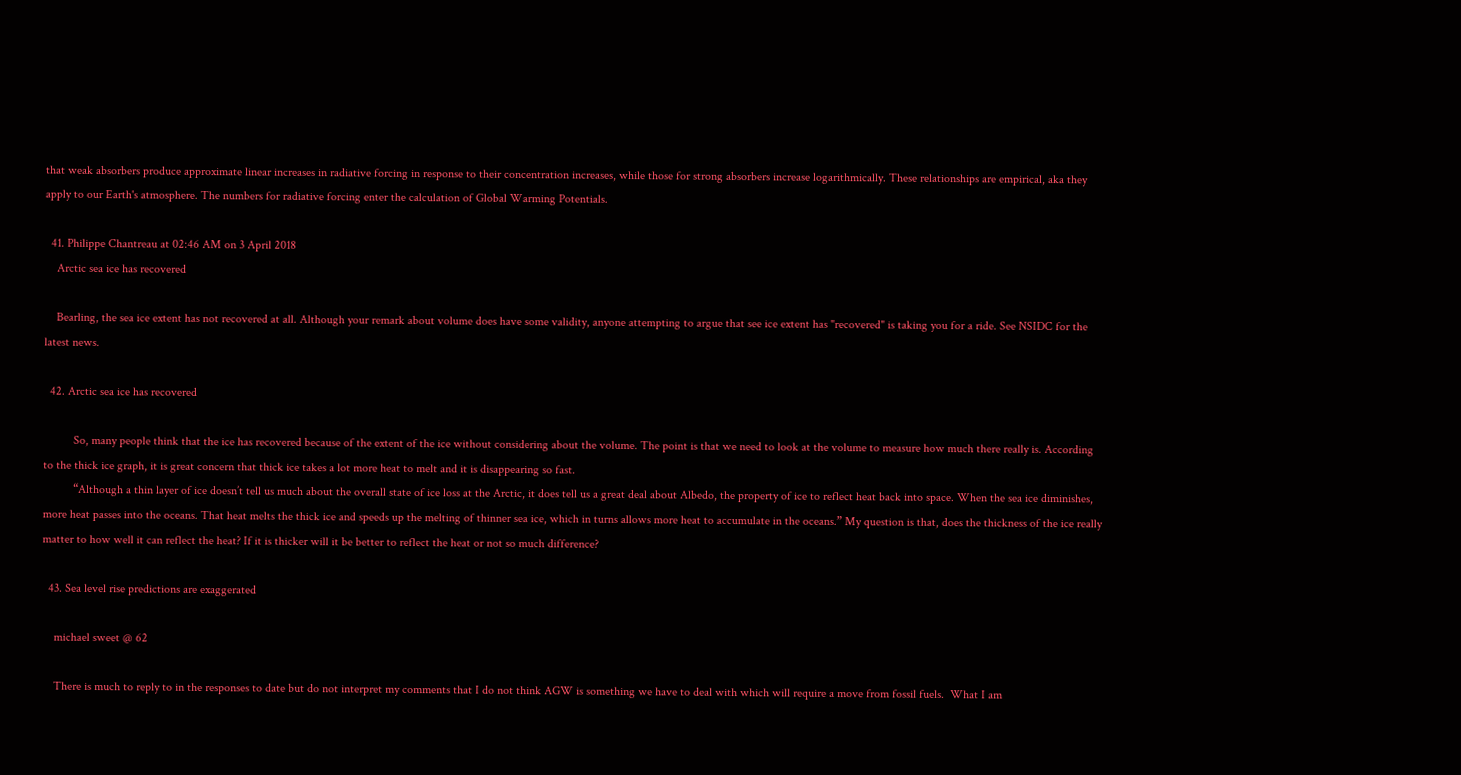that weak absorbers produce approximate linear increases in radiative forcing in response to their concentration increases, while those for strong absorbers increase logarithmically. These relationships are empirical, aka they apply to our Earth's atmosphere. The numbers for radiative forcing enter the calculation of Global Warming Potentials.

  41. Philippe Chantreau at 02:46 AM on 3 April 2018
    Arctic sea ice has recovered

    Bearling, the sea ice extent has not recovered at all. Although your remark about volume does have some validity, anyone attempting to argue that see ice extent has "recovered" is taking you for a ride. See NSIDC for the latest news.

  42. Arctic sea ice has recovered

          So, many people think that the ice has recovered because of the extent of the ice without considering about the volume. The point is that we need to look at the volume to measure how much there really is. According to the thick ice graph, it is great concern that thick ice takes a lot more heat to melt and it is disappearing so fast.
          “Although a thin layer of ice doesn’t tell us much about the overall state of ice loss at the Arctic, it does tell us a great deal about Albedo, the property of ice to reflect heat back into space. When the sea ice diminishes, more heat passes into the oceans. That heat melts the thick ice and speeds up the melting of thinner sea ice, which in turns allows more heat to accumulate in the oceans.” My question is that, does the thickness of the ice really matter to how well it can reflect the heat? If it is thicker will it be better to reflect the heat or not so much difference?

  43. Sea level rise predictions are exaggerated

    michael sweet @ 62

    There is much to reply to in the responses to date but do not interpret my comments that I do not think AGW is something we have to deal with which will require a move from fossil fuels.  What I am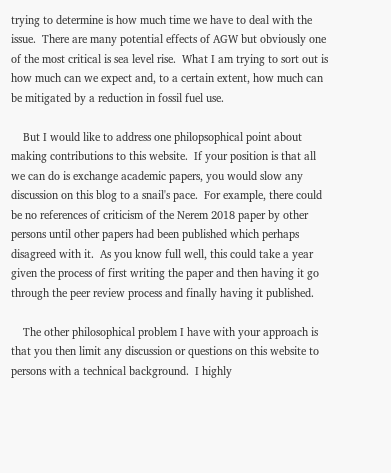trying to determine is how much time we have to deal with the issue.  There are many potential effects of AGW but obviously one of the most critical is sea level rise.  What I am trying to sort out is how much can we expect and, to a certain extent, how much can be mitigated by a reduction in fossil fuel use.

    But I would like to address one philopsophical point about making contributions to this website.  If your position is that all we can do is exchange academic papers, you would slow any discussion on this blog to a snail's pace.  For example, there could be no references of criticism of the Nerem 2018 paper by other persons until other papers had been published which perhaps disagreed with it.  As you know full well, this could take a year given the process of first writing the paper and then having it go through the peer review process and finally having it published.

    The other philosophical problem I have with your approach is that you then limit any discussion or questions on this website to persons with a technical background.  I highly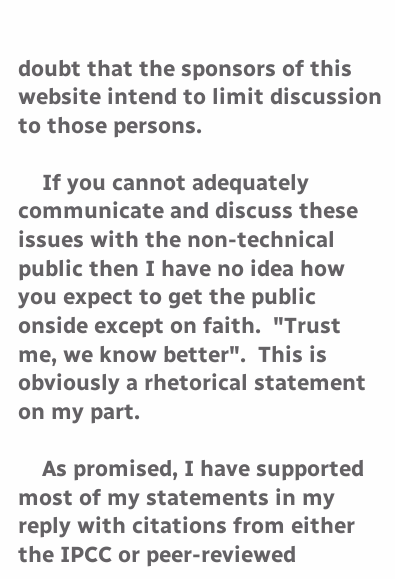doubt that the sponsors of this website intend to limit discussion to those persons.

    If you cannot adequately communicate and discuss these issues with the non-technical public then I have no idea how you expect to get the public onside except on faith.  "Trust me, we know better".  This is obviously a rhetorical statement on my part.

    As promised, I have supported most of my statements in my reply with citations from either the IPCC or peer-reviewed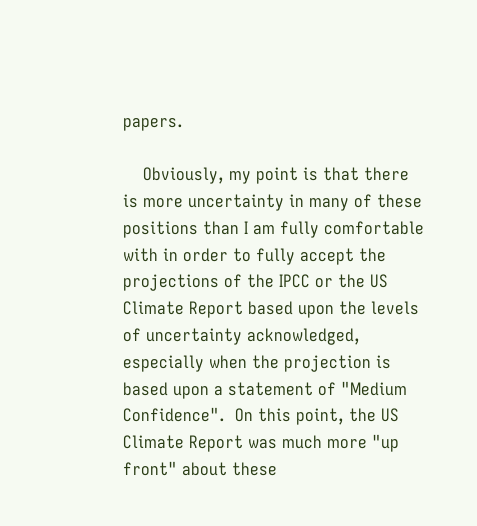papers.

    Obviously, my point is that there is more uncertainty in many of these positions than I am fully comfortable with in order to fully accept the projections of the IPCC or the US Climate Report based upon the levels of uncertainty acknowledged, especially when the projection is based upon a statement of "Medium Confidence".  On this point, the US Climate Report was much more "up front" about these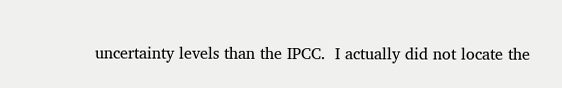uncertainty levels than the IPCC.  I actually did not locate the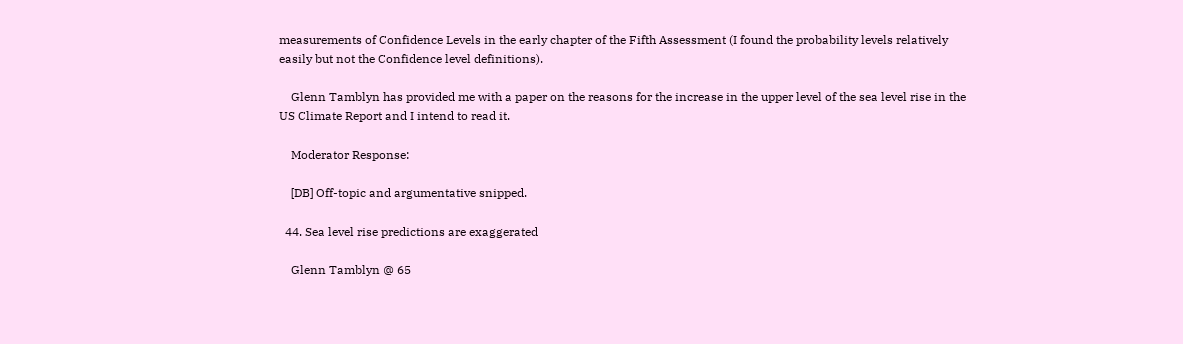measurements of Confidence Levels in the early chapter of the Fifth Assessment (I found the probability levels relatively easily but not the Confidence level definitions).

    Glenn Tamblyn has provided me with a paper on the reasons for the increase in the upper level of the sea level rise in the US Climate Report and I intend to read it.

    Moderator Response:

    [DB] Off-topic and argumentative snipped.

  44. Sea level rise predictions are exaggerated

    Glenn Tamblyn @ 65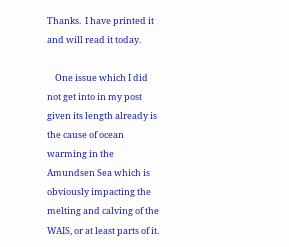Thanks.  I have printed it and will read it today.

    One issue which I did not get into in my post given its length already is the cause of ocean warming in the Amundsen Sea which is obviously impacting the melting and calving of the WAIS, or at least parts of it.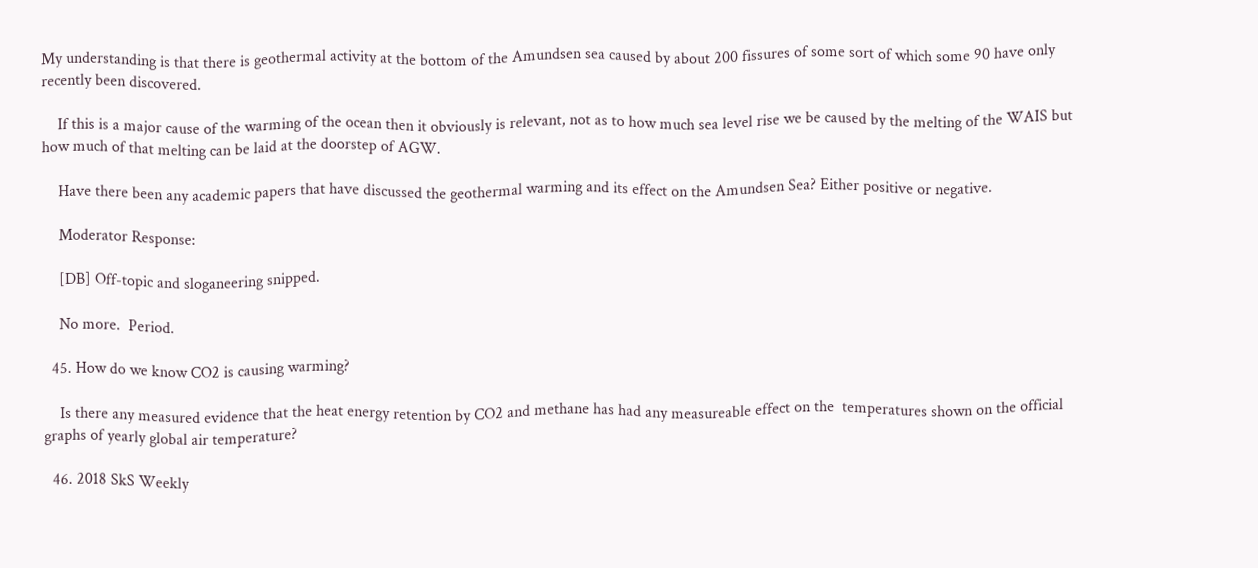My understanding is that there is geothermal activity at the bottom of the Amundsen sea caused by about 200 fissures of some sort of which some 90 have only recently been discovered.

    If this is a major cause of the warming of the ocean then it obviously is relevant, not as to how much sea level rise we be caused by the melting of the WAIS but how much of that melting can be laid at the doorstep of AGW.

    Have there been any academic papers that have discussed the geothermal warming and its effect on the Amundsen Sea? Either positive or negative.

    Moderator Response:

    [DB] Off-topic and sloganeering snipped.

    No more.  Period.

  45. How do we know CO2 is causing warming?

    Is there any measured evidence that the heat energy retention by CO2 and methane has had any measureable effect on the  temperatures shown on the official graphs of yearly global air temperature?

  46. 2018 SkS Weekly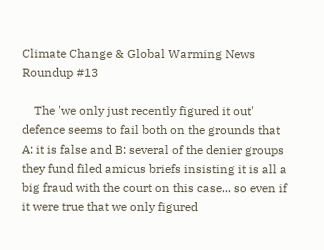Climate Change & Global Warming News Roundup #13

    The 'we only just recently figured it out' defence seems to fail both on the grounds that A: it is false and B: several of the denier groups they fund filed amicus briefs insisting it is all a big fraud with the court on this case... so even if it were true that we only figured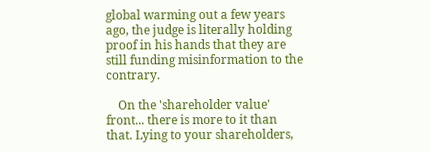global warming out a few years ago, the judge is literally holding proof in his hands that they are still funding misinformation to the contrary.

    On the 'shareholder value' front... there is more to it than that. Lying to your shareholders,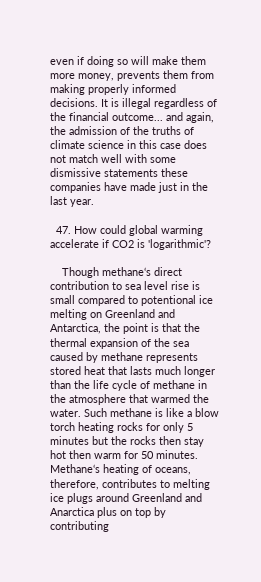even if doing so will make them more money, prevents them from making properly informed decisions. It is illegal regardless of the financial outcome... and again, the admission of the truths of climate science in this case does not match well with some dismissive statements these companies have made just in the last year.

  47. How could global warming accelerate if CO2 is 'logarithmic'?

    Though methane‘s direct contribution to sea level rise is small compared to potentional ice melting on Greenland and Antarctica, the point is that the thermal expansion of the sea caused by methane represents stored heat that lasts much longer than the life cycle of methane in the atmosphere that warmed the water. Such methane is like a blow torch heating rocks for only 5 minutes but the rocks then stay hot then warm for 50 minutes. Methane‘s heating of oceans, therefore, contributes to melting ice plugs around Greenland and Anarctica plus on top by contributing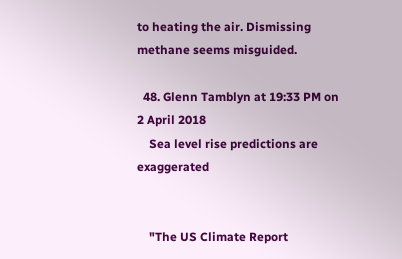to heating the air. Dismissing methane seems misguided.

  48. Glenn Tamblyn at 19:33 PM on 2 April 2018
    Sea level rise predictions are exaggerated


    "The US Climate Report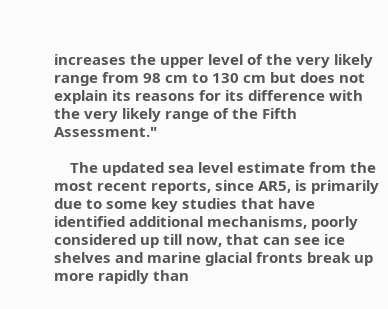increases the upper level of the very likely range from 98 cm to 130 cm but does not explain its reasons for its difference with the very likely range of the Fifth Assessment."

    The updated sea level estimate from the most recent reports, since AR5, is primarily due to some key studies that have identified additional mechanisms, poorly considered up till now, that can see ice shelves and marine glacial fronts break up more rapidly than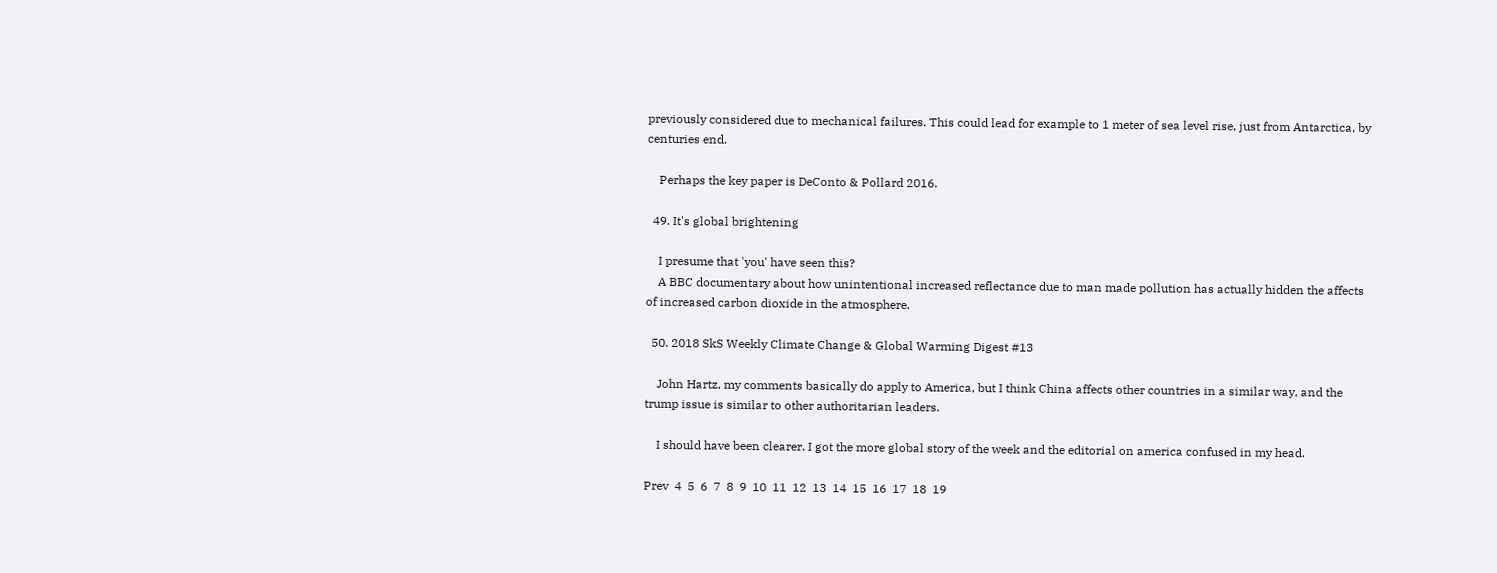previously considered due to mechanical failures. This could lead for example to 1 meter of sea level rise, just from Antarctica, by centuries end.

    Perhaps the key paper is DeConto & Pollard 2016.

  49. It's global brightening

    I presume that 'you' have seen this?
    A BBC documentary about how unintentional increased reflectance due to man made pollution has actually hidden the affects of increased carbon dioxide in the atmosphere.

  50. 2018 SkS Weekly Climate Change & Global Warming Digest #13

    John Hartz, my comments basically do apply to America, but I think China affects other countries in a similar way, and the trump issue is similar to other authoritarian leaders.

    I should have been clearer. I got the more global story of the week and the editorial on america confused in my head.

Prev  4  5  6  7  8  9  10  11  12  13  14  15  16  17  18  19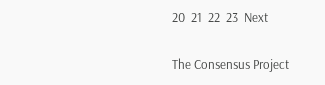20  21  22  23  Next

The Consensus Project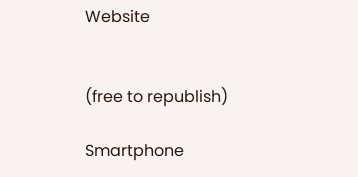Website


(free to republish)

Smartphone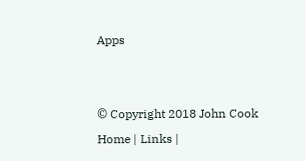Apps


© Copyright 2018 John Cook
Home | Links |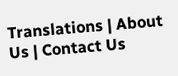Translations | About Us | Contact Us